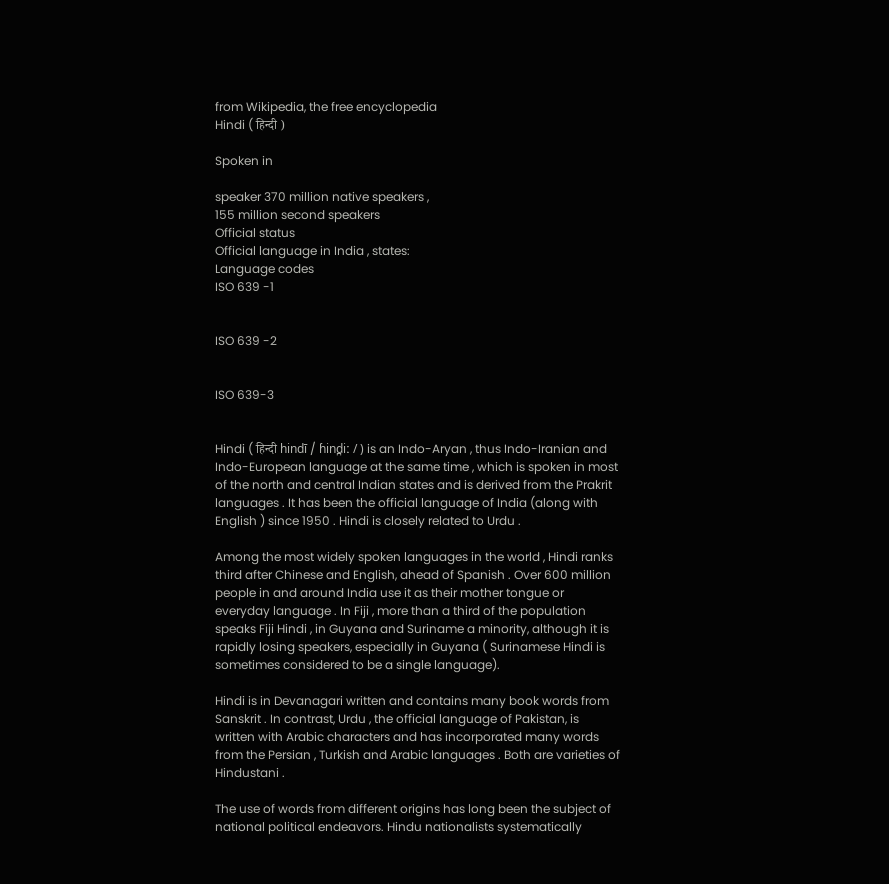from Wikipedia, the free encyclopedia
Hindi ( हिन्दी )

Spoken in

speaker 370 million native speakers ,
155 million second speakers
Official status
Official language in India , states:
Language codes
ISO 639 -1


ISO 639 -2


ISO 639-3


Hindi ( हिन्दी hindī / ɦind̪iː / ) is an Indo-Aryan , thus Indo-Iranian and Indo-European language at the same time , which is spoken in most of the north and central Indian states and is derived from the Prakrit languages . It has been the official language of India (along with English ) since 1950 . Hindi is closely related to Urdu .

Among the most widely spoken languages in the world , Hindi ranks third after Chinese and English, ahead of Spanish . Over 600 million people in and around India use it as their mother tongue or everyday language . In Fiji , more than a third of the population speaks Fiji Hindi , in Guyana and Suriname a minority, although it is rapidly losing speakers, especially in Guyana ( Surinamese Hindi is sometimes considered to be a single language).

Hindi is in Devanagari written and contains many book words from Sanskrit . In contrast, Urdu , the official language of Pakistan, is written with Arabic characters and has incorporated many words from the Persian , Turkish and Arabic languages . Both are varieties of Hindustani .

The use of words from different origins has long been the subject of national political endeavors. Hindu nationalists systematically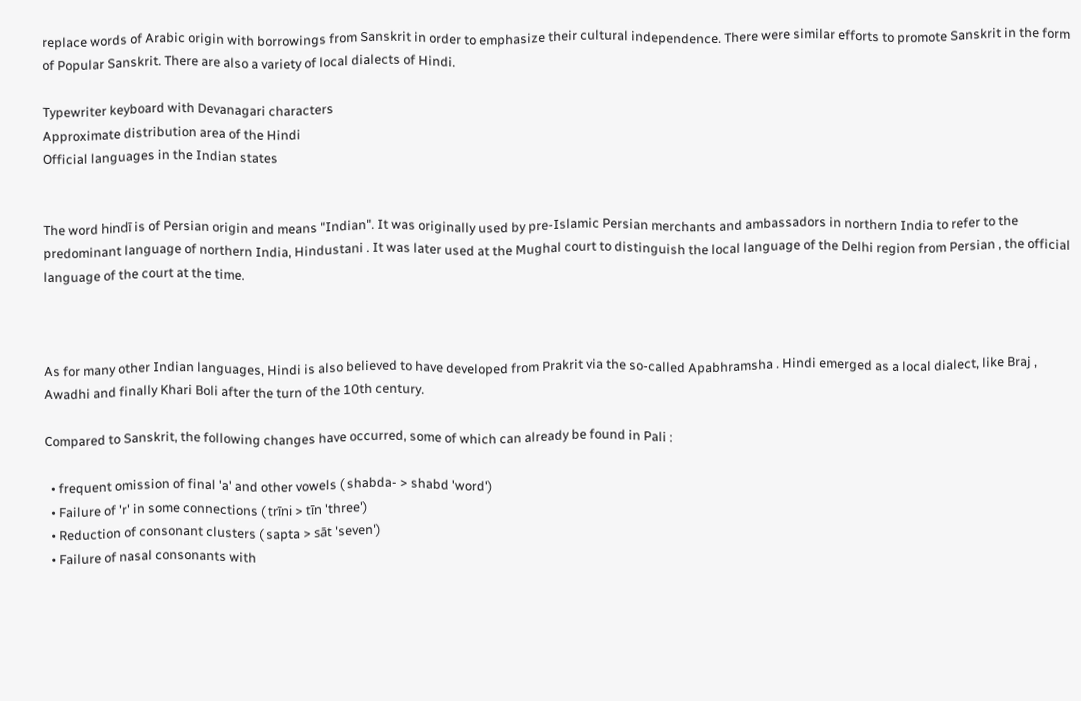replace words of Arabic origin with borrowings from Sanskrit in order to emphasize their cultural independence. There were similar efforts to promote Sanskrit in the form of Popular Sanskrit. There are also a variety of local dialects of Hindi.

Typewriter keyboard with Devanagari characters
Approximate distribution area of the Hindi
Official languages in the Indian states


The word hindī is of Persian origin and means "Indian". It was originally used by pre-Islamic Persian merchants and ambassadors in northern India to refer to the predominant language of northern India, Hindustani . It was later used at the Mughal court to distinguish the local language of the Delhi region from Persian , the official language of the court at the time.



As for many other Indian languages, Hindi is also believed to have developed from Prakrit via the so-called Apabhramsha . Hindi emerged as a local dialect, like Braj , Awadhi and finally Khari Boli after the turn of the 10th century.

Compared to Sanskrit, the following changes have occurred, some of which can already be found in Pali :

  • frequent omission of final 'a' and other vowels ( shabda- > shabd 'word')
  • Failure of 'r' in some connections ( trīni > tīn 'three')
  • Reduction of consonant clusters ( sapta > sāt 'seven')
  • Failure of nasal consonants with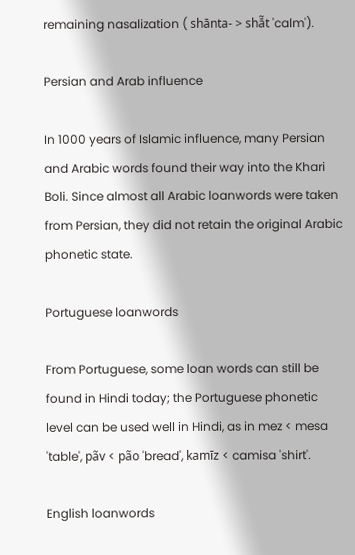remaining nasalization ( shānta- > shā̃t 'calm').

Persian and Arab influence

In 1000 years of Islamic influence, many Persian and Arabic words found their way into the Khari Boli. Since almost all Arabic loanwords were taken from Persian, they did not retain the original Arabic phonetic state.

Portuguese loanwords

From Portuguese, some loan words can still be found in Hindi today; the Portuguese phonetic level can be used well in Hindi, as in mez < mesa 'table', pãv < pão 'bread', kamīz < camisa 'shirt'.

English loanwords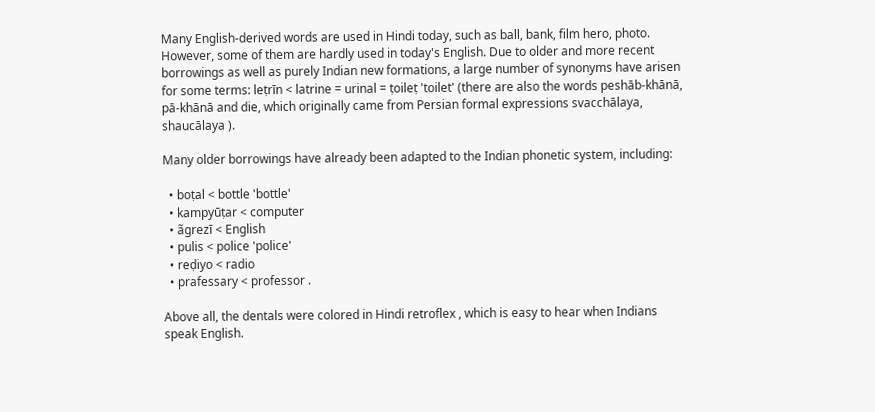Many English-derived words are used in Hindi today, such as ball, bank, film hero, photo. However, some of them are hardly used in today's English. Due to older and more recent borrowings as well as purely Indian new formations, a large number of synonyms have arisen for some terms: leṭrīn < latrine = urinal = ṭoileṭ 'toilet' (there are also the words peshāb-khānā, pā-khānā and die, which originally came from Persian formal expressions svacchālaya, shaucālaya ).

Many older borrowings have already been adapted to the Indian phonetic system, including:

  • boṭal < bottle 'bottle'
  • kampyūṭar < computer
  • ãgrezī < English
  • pulis < police 'police'
  • reḍiyo < radio
  • prafessary < professor .

Above all, the dentals were colored in Hindi retroflex , which is easy to hear when Indians speak English.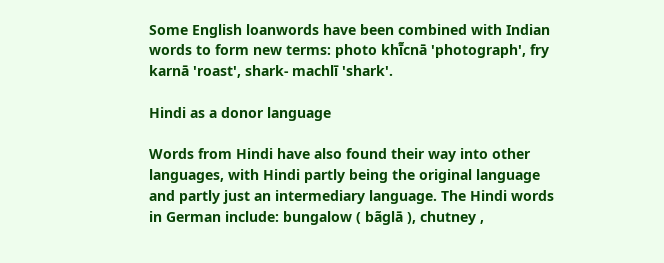Some English loanwords have been combined with Indian words to form new terms: photo khī̃cnā 'photograph', fry karnā 'roast', shark- machlī 'shark'.

Hindi as a donor language

Words from Hindi have also found their way into other languages, with Hindi partly being the original language and partly just an intermediary language. The Hindi words in German include: bungalow ( bãglā ), chutney ,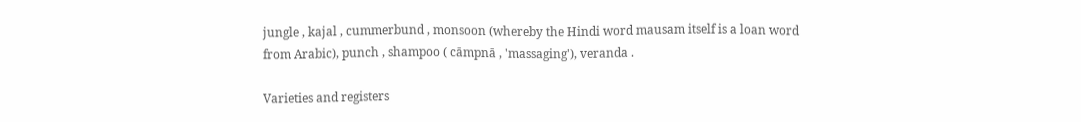jungle , kajal , cummerbund , monsoon (whereby the Hindi word mausam itself is a loan word from Arabic), punch , shampoo ( cāmpnā , 'massaging'), veranda .

Varieties and registers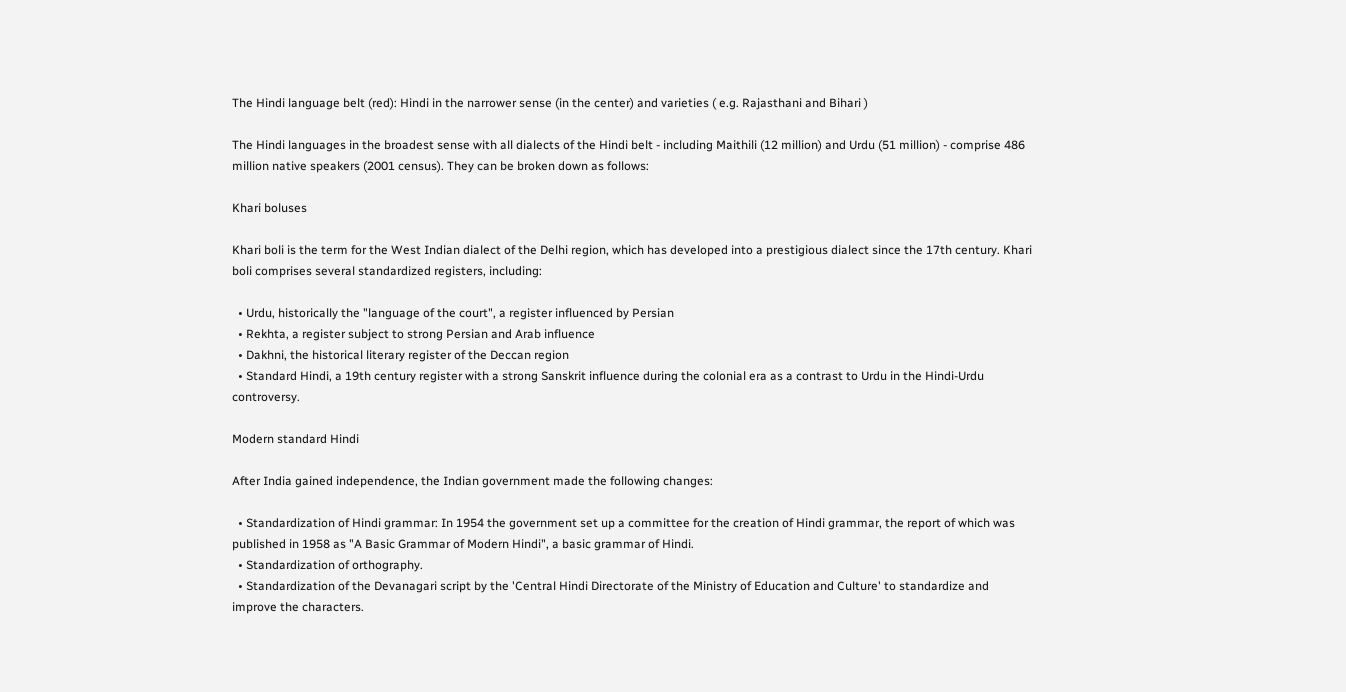The Hindi language belt (red): Hindi in the narrower sense (in the center) and varieties ( e.g. Rajasthani and Bihari )

The Hindi languages in the broadest sense with all dialects of the Hindi belt - including Maithili (12 million) and Urdu (51 million) - comprise 486 million native speakers (2001 census). They can be broken down as follows:

Khari boluses

Khari boli is the term for the West Indian dialect of the Delhi region, which has developed into a prestigious dialect since the 17th century. Khari boli comprises several standardized registers, including:

  • Urdu, historically the "language of the court", a register influenced by Persian
  • Rekhta, a register subject to strong Persian and Arab influence
  • Dakhni, the historical literary register of the Deccan region
  • Standard Hindi, a 19th century register with a strong Sanskrit influence during the colonial era as a contrast to Urdu in the Hindi-Urdu controversy.

Modern standard Hindi

After India gained independence, the Indian government made the following changes:

  • Standardization of Hindi grammar: In 1954 the government set up a committee for the creation of Hindi grammar, the report of which was published in 1958 as "A Basic Grammar of Modern Hindi", a basic grammar of Hindi.
  • Standardization of orthography.
  • Standardization of the Devanagari script by the 'Central Hindi Directorate of the Ministry of Education and Culture' to standardize and improve the characters.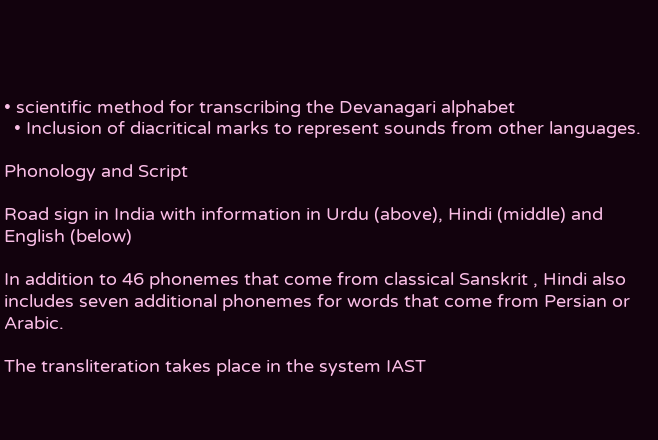• scientific method for transcribing the Devanagari alphabet
  • Inclusion of diacritical marks to represent sounds from other languages.

Phonology and Script

Road sign in India with information in Urdu (above), Hindi (middle) and English (below)

In addition to 46 phonemes that come from classical Sanskrit , Hindi also includes seven additional phonemes for words that come from Persian or Arabic.

The transliteration takes place in the system IAST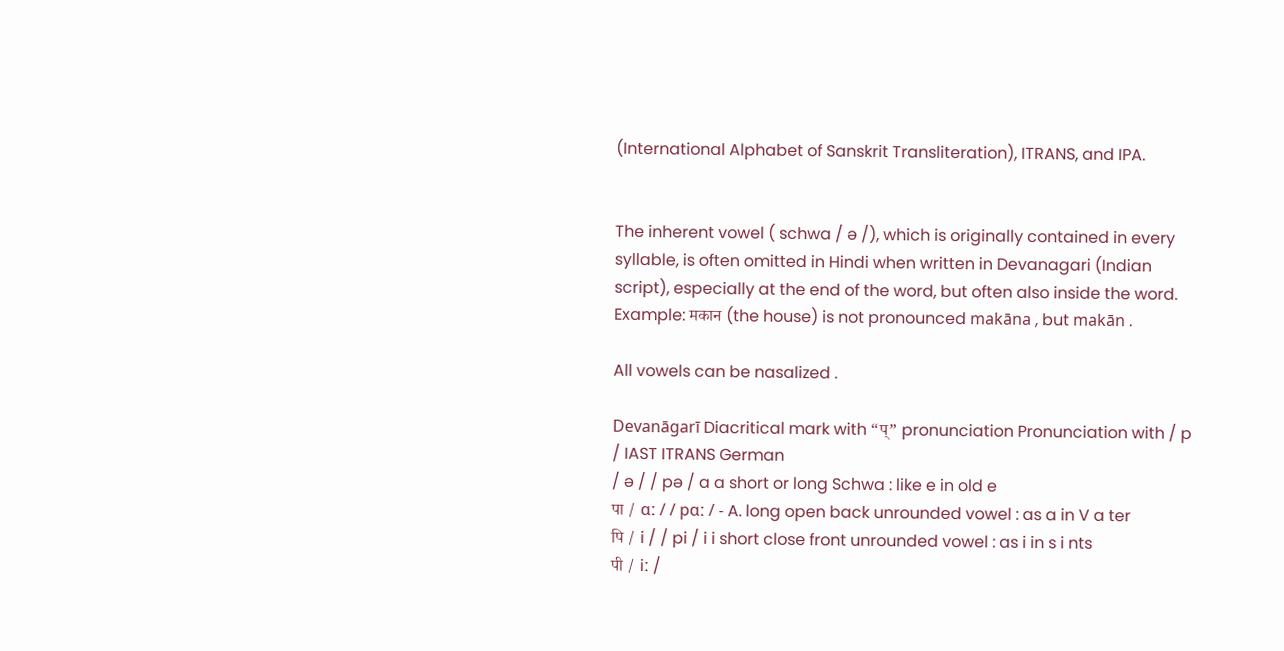(International Alphabet of Sanskrit Transliteration), ITRANS, and IPA.


The inherent vowel ( schwa / ə /), which is originally contained in every syllable, is often omitted in Hindi when written in Devanagari (Indian script), especially at the end of the word, but often also inside the word. Example: मकान (the house) is not pronounced makāna , but makān .

All vowels can be nasalized .

Devanāgarī Diacritical mark with “प्” pronunciation Pronunciation with / p / IAST ITRANS German
/ ə / / pə / a a short or long Schwa : like e in old e
पा / ɑː / / pɑː / - A. long open back unrounded vowel : as a in V a ter
पि / i / / pi / i i short close front unrounded vowel : as i in s i nts
पी / iː /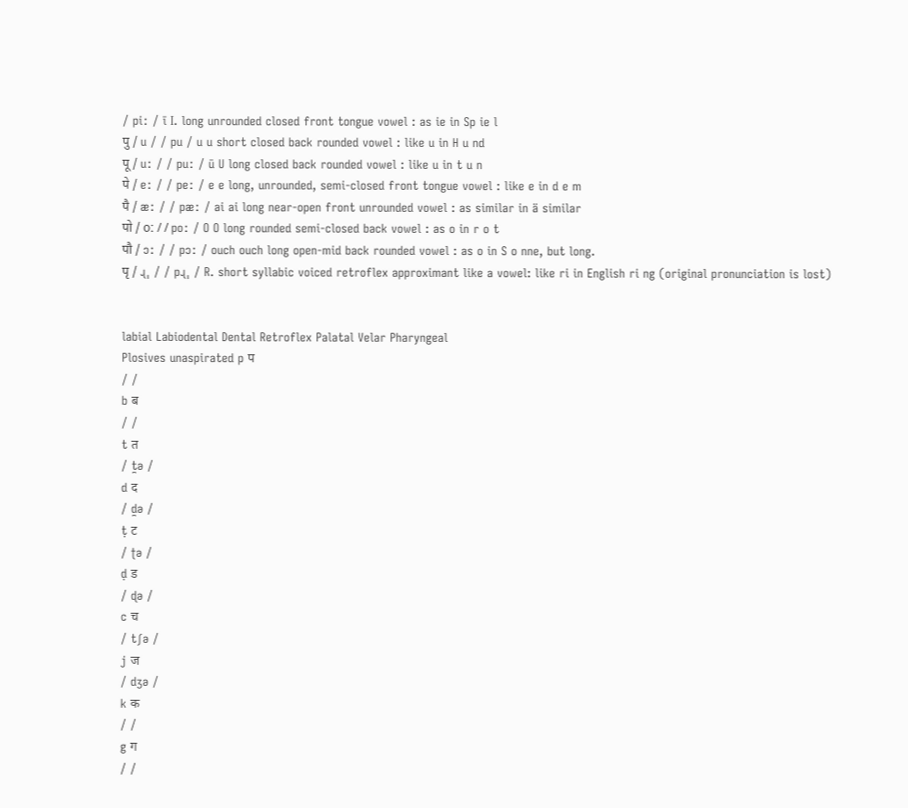/ piː / ī I. long unrounded closed front tongue vowel : as ie in Sp ie l
पु / u / / pu / u u short closed back rounded vowel : like u in H u nd
पू / uː / / puː / ū U long closed back rounded vowel : like u in t u n
पे / eː / / peː / e e long, unrounded, semi-closed front tongue vowel : like e in d e m
पै / æː / / pæː / ai ai long near-open front unrounded vowel : as similar in ä similar
पो / οː / / poː / O O long rounded semi-closed back vowel : as o in r o t
पौ / ɔː / / pɔː / ouch ouch long open-mid back rounded vowel : as o in S o nne, but long.
पृ / ɻˌ / / pɻˌ / R. short syllabic voiced retroflex approximant like a vowel: like ri in English ri ng (original pronunciation is lost)


labial Labiodental Dental Retroflex Palatal Velar Pharyngeal
Plosives unaspirated p प
/ /
b ब
/ /
t त
/ t̪ə /
d द
/ d̪ə /
ṭ ट
/ ʈə /
ḍ ड
/ ɖə /
c च
/ tʃə /
j ज
/ dʒə /
k क
/ /
g ग
/ /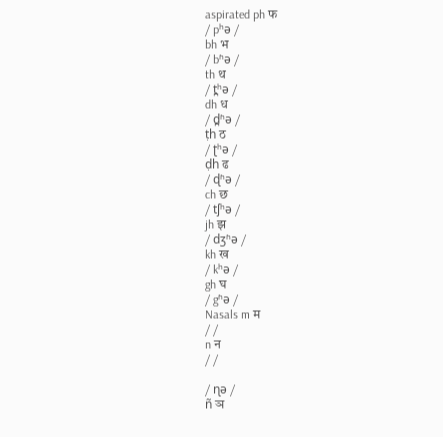aspirated ph फ
/ pʰə /
bh भ
/ bʱə /
th थ
/ t̪ʰə /
dh ध
/ d̪ʱə /
ṭh ठ
/ ʈʰə /
ḍh ढ
/ ɖʱə /
ch छ
/ tʃʰə /
jh झ
/ dʒʱə /
kh ख
/ kʰə /
gh घ
/ gʱə /
Nasals m म
/ /
n न
/ /

/ ɳə /
ñ ञ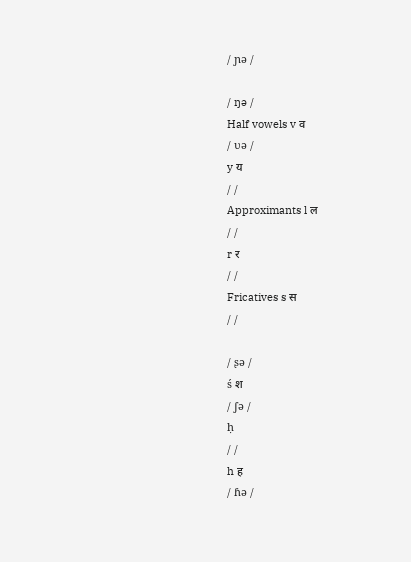/ ɲə /

/ ŋə /
Half vowels v व
/ ʋə /
y य
/ /
Approximants l ल
/ /
r र
/ /
Fricatives s स
/ /

/ ʂə /
ś श
/ ʃə /
ḥ
/ /
h ह
/ ɦə /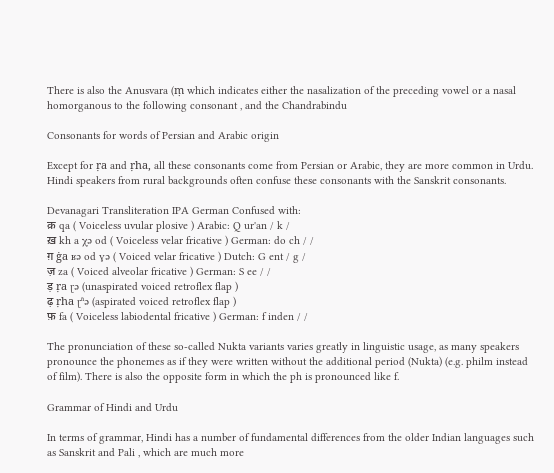There is also the Anusvara (ṃ which indicates either the nasalization of the preceding vowel or a nasal homorganous to the following consonant , and the Chandrabindu

Consonants for words of Persian and Arabic origin

Except for ṛa and ṛha, all these consonants come from Persian or Arabic, they are more common in Urdu. Hindi speakers from rural backgrounds often confuse these consonants with the Sanskrit consonants.

Devanagari Transliteration IPA German Confused with:
क़ qa ( Voiceless uvular plosive ) Arabic: Q ur'an / k /
ख़ kh a χə od ( Voiceless velar fricative ) German: do ch / /
ग़ ġa ʁə od ɣə ( Voiced velar fricative ) Dutch: G ent / g /
ज़ za ( Voiced alveolar fricative ) German: S ee / /
ड़ ṛa ɽə (unaspirated voiced retroflex flap )
ढ़ ṛha ɽʱə (aspirated voiced retroflex flap )
फ़ fa ( Voiceless labiodental fricative ) German: f inden / /

The pronunciation of these so-called Nukta variants varies greatly in linguistic usage, as many speakers pronounce the phonemes as if they were written without the additional period (Nukta) (e.g. philm instead of film). There is also the opposite form in which the ph is pronounced like f.

Grammar of Hindi and Urdu

In terms of grammar, Hindi has a number of fundamental differences from the older Indian languages such as Sanskrit and Pali , which are much more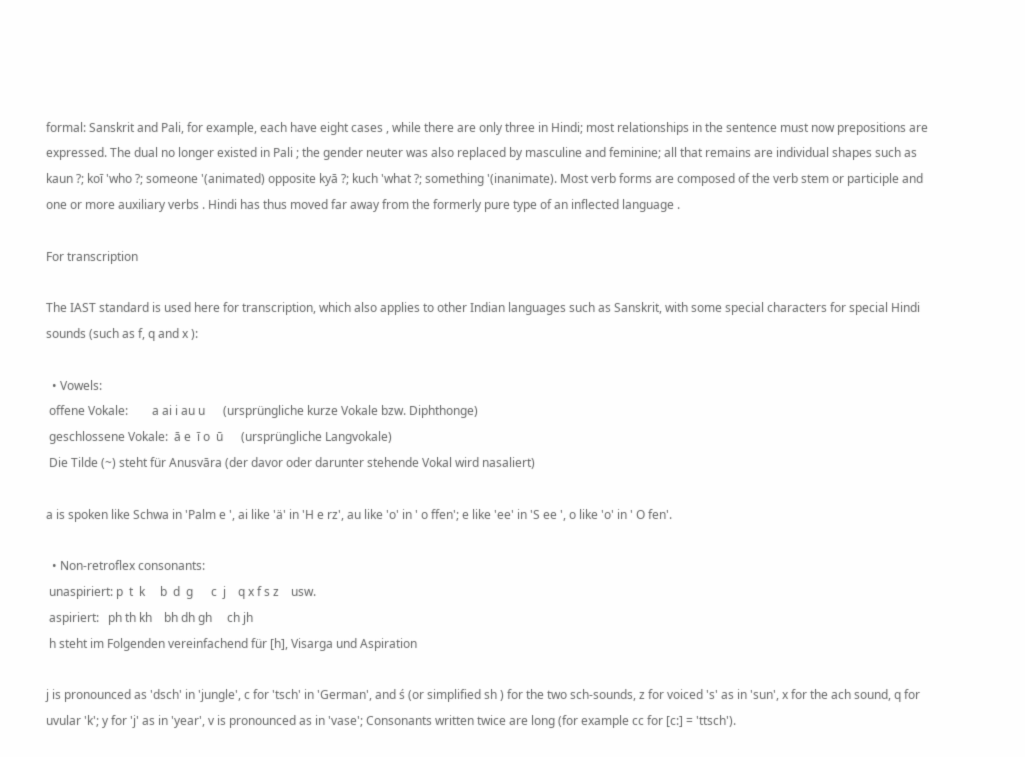formal: Sanskrit and Pali, for example, each have eight cases , while there are only three in Hindi; most relationships in the sentence must now prepositions are expressed. The dual no longer existed in Pali ; the gender neuter was also replaced by masculine and feminine; all that remains are individual shapes such as kaun ?; koī 'who ?; someone '(animated) opposite kyā ?; kuch 'what ?; something '(inanimate). Most verb forms are composed of the verb stem or participle and one or more auxiliary verbs . Hindi has thus moved far away from the formerly pure type of an inflected language .

For transcription

The IAST standard is used here for transcription, which also applies to other Indian languages such as Sanskrit, with some special characters for special Hindi sounds (such as f, q and x ):

  • Vowels:
 offene Vokale:        a ai i au u      (ursprüngliche kurze Vokale bzw. Diphthonge)
 geschlossene Vokale:  ā e  ī o  ū      (ursprüngliche Langvokale)
 Die Tilde (~) steht für Anusvāra (der davor oder darunter stehende Vokal wird nasaliert)

a is spoken like Schwa in 'Palm e ', ai like 'ä' in 'H e rz', au like 'o' in ' o ffen'; e like 'ee' in 'S ee ', o like 'o' in ' O fen'.

  • Non-retroflex consonants:
 unaspiriert: p  t  k     b  d  g      c  j    q x f s z    usw.
 aspiriert:   ph th kh    bh dh gh     ch jh
 h steht im Folgenden vereinfachend für [h], Visarga und Aspiration

j is pronounced as 'dsch' in 'jungle', c for 'tsch' in 'German', and ś (or simplified sh ) for the two sch-sounds, z for voiced 's' as in 'sun', x for the ach sound, q for uvular 'k'; y for 'j' as in 'year', v is pronounced as in 'vase'; Consonants written twice are long (for example cc for [c:] = 'ttsch').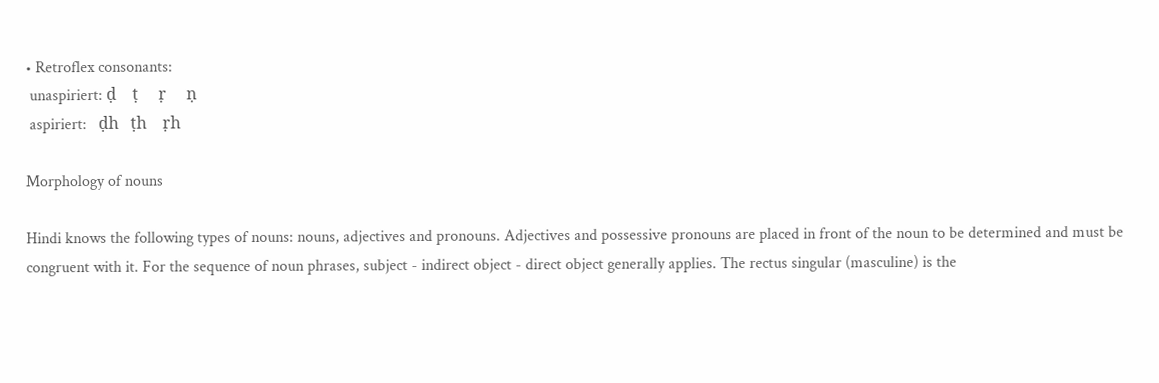• Retroflex consonants:
 unaspiriert: ḍ    ṭ     ṛ     ṇ
 aspiriert:   ḍh   ṭh    ṛh

Morphology of nouns

Hindi knows the following types of nouns: nouns, adjectives and pronouns. Adjectives and possessive pronouns are placed in front of the noun to be determined and must be congruent with it. For the sequence of noun phrases, subject - indirect object - direct object generally applies. The rectus singular (masculine) is the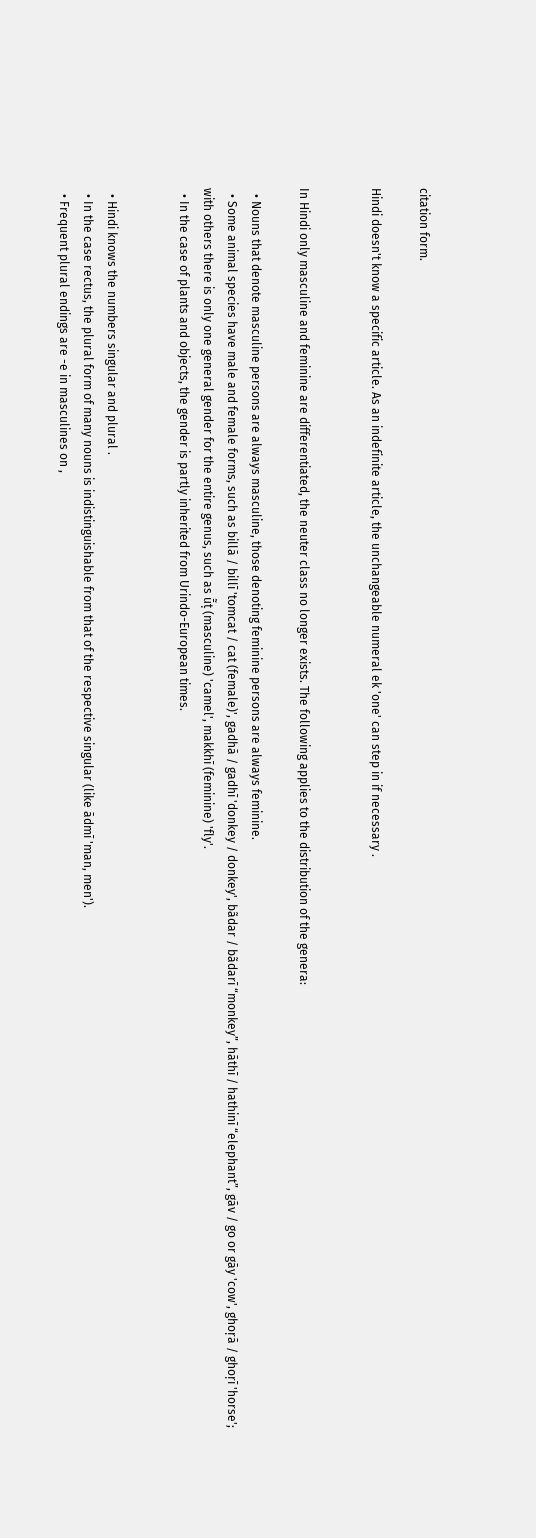citation form.

Hindi doesn't know a specific article. As an indefinite article, the unchangeable numeral ek 'one' can step in if necessary .


In Hindi only masculine and feminine are differentiated, the neuter class no longer exists. The following applies to the distribution of the genera:

  • Nouns that denote masculine persons are always masculine, those denoting feminine persons are always feminine.
  • Some animal species have male and female forms, such as billā / billī 'tomcat / cat (female)', gadhā / gadhī 'donkey / donkey', bãdar / bãdarī “monkey”, hāthī / hathinī “elephant”, gāv / go or gāy 'cow', ghoṛā / ghoṛī 'horse'; with others there is only one general gender for the entire genus, such as ū̃ṭ (masculine) 'camel', makkhī (feminine) 'fly'.
  • In the case of plants and objects, the gender is partly inherited from Urindo-European times.


  • Hindi knows the numbers singular and plural .
  • In the case rectus, the plural form of many nouns is indistinguishable from that of the respective singular (like ādmī 'man, men').
  • Frequent plural endings are -e in masculines on ,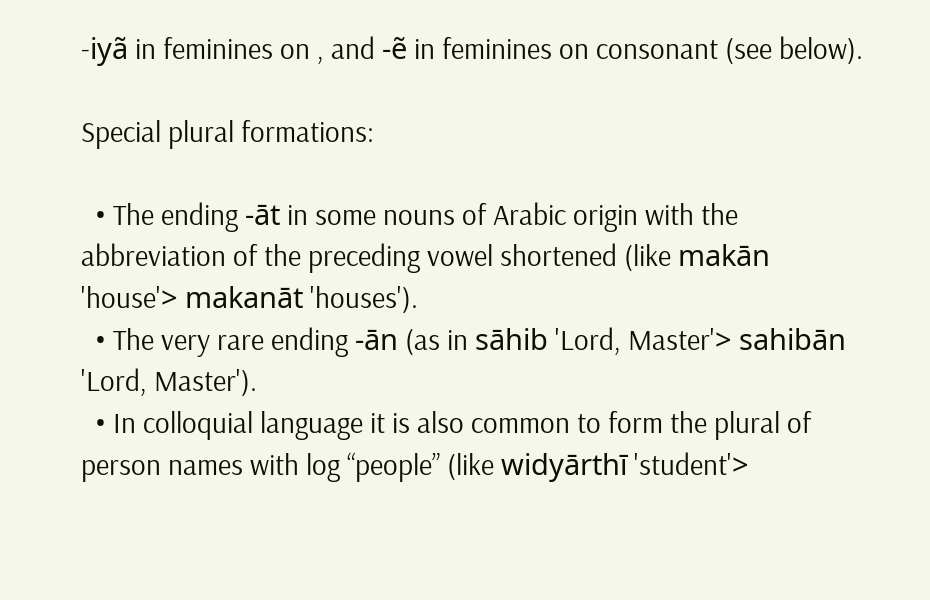-iyã in feminines on , and -ẽ in feminines on consonant (see below).

Special plural formations:

  • The ending -āt in some nouns of Arabic origin with the abbreviation of the preceding vowel shortened (like makān 'house'> makanāt 'houses').
  • The very rare ending -ān (as in sāhib 'Lord, Master'> sahibān 'Lord, Master').
  • In colloquial language it is also common to form the plural of person names with log “people” (like widyārthī 'student'>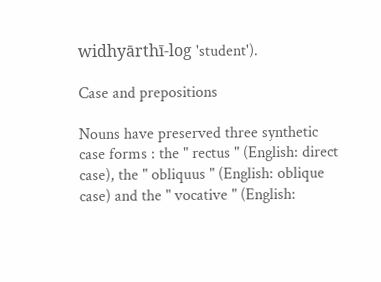widhyārthī-log 'student').

Case and prepositions

Nouns have preserved three synthetic case forms : the " rectus " (English: direct case), the " obliquus " (English: oblique case) and the " vocative " (English: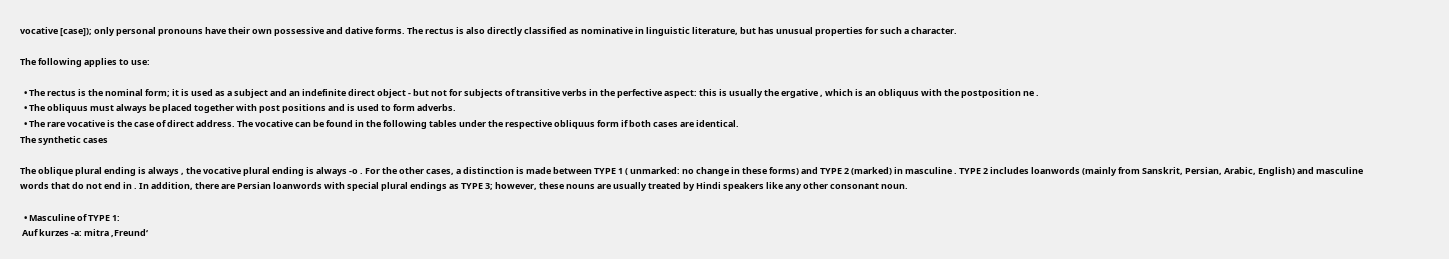vocative [case]); only personal pronouns have their own possessive and dative forms. The rectus is also directly classified as nominative in linguistic literature, but has unusual properties for such a character.

The following applies to use:

  • The rectus is the nominal form; it is used as a subject and an indefinite direct object - but not for subjects of transitive verbs in the perfective aspect: this is usually the ergative , which is an obliquus with the postposition ne .
  • The obliquus must always be placed together with post positions and is used to form adverbs.
  • The rare vocative is the case of direct address. The vocative can be found in the following tables under the respective obliquus form if both cases are identical.
The synthetic cases

The oblique plural ending is always , the vocative plural ending is always -o . For the other cases, a distinction is made between TYPE 1 ( unmarked: no change in these forms) and TYPE 2 (marked) in masculine . TYPE 2 includes loanwords (mainly from Sanskrit, Persian, Arabic, English) and masculine words that do not end in . In addition, there are Persian loanwords with special plural endings as TYPE 3; however, these nouns are usually treated by Hindi speakers like any other consonant noun.

  • Masculine of TYPE 1:
 Auf kurzes -a: mitra ‚Freund‘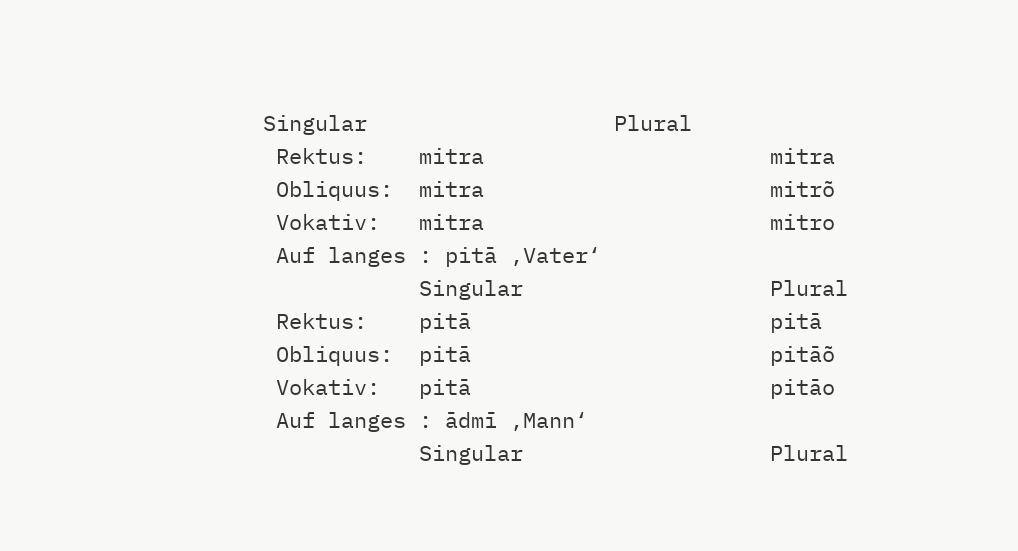Singular                   Plural
 Rektus:    mitra                      mitra
 Obliquus:  mitra                      mitrõ
 Vokativ:   mitra                      mitro
 Auf langes : pitā ‚Vater‘
            Singular                   Plural
 Rektus:    pitā                       pitā
 Obliquus:  pitā                       pitāõ
 Vokativ:   pitā                       pitāo
 Auf langes : ādmī ‚Mann‘
            Singular                   Plural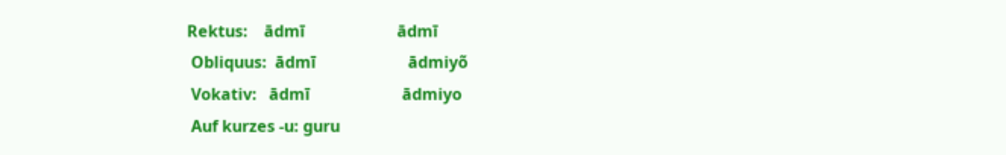Rektus:    ādmī                       ādmī
 Obliquus:  ādmī                       ādmiyõ
 Vokativ:   ādmī                       ādmiyo
 Auf kurzes -u: guru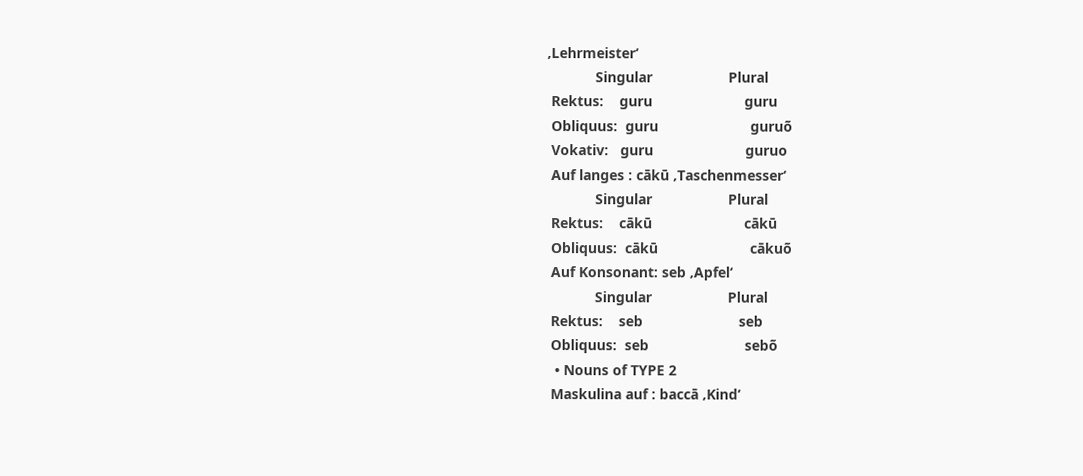‚Lehrmeister‘
            Singular                   Plural
 Rektus:    guru                       guru
 Obliquus:  guru                       guruõ
 Vokativ:   guru                       guruo
 Auf langes : cākū ‚Taschenmesser‘
            Singular                   Plural
 Rektus:    cākū                       cākū
 Obliquus:  cākū                       cākuõ
 Auf Konsonant: seb ‚Apfel‘
            Singular                   Plural
 Rektus:    seb                        seb
 Obliquus:  seb                        sebõ
  • Nouns of TYPE 2
 Maskulina auf : baccā ‚Kind‘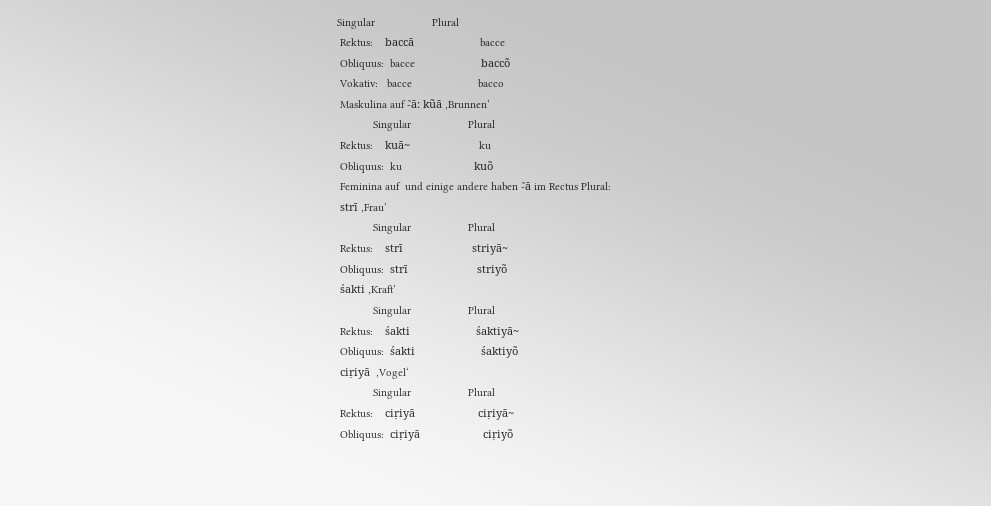Singular                   Plural
 Rektus:    baccā                      bacce
 Obliquus:  bacce                      baccõ
 Vokativ:   bacce                      bacco
 Maskulina auf -̃ā: kũā ‚Brunnen‘
            Singular                   Plural
 Rektus:    kuā~                       ku
 Obliquus:  ku                        kuõ
 Feminina auf  und einige andere haben -̃ā im Rectus Plural:
 strī ‚Frau‘
            Singular                   Plural
 Rektus:    strī                       striyā~
 Obliquus:  strī                       striyõ
 śakti ‚Kraft‘
            Singular                   Plural
 Rektus:    śakti                      śaktiyā~
 Obliquus:  śakti                      śaktiyõ
 ciṛiyā  ‚Vogel‘
            Singular                   Plural
 Rektus:    ciṛiyā                     ciṛiyā~
 Obliquus:  ciṛiyā                     ciṛiyõ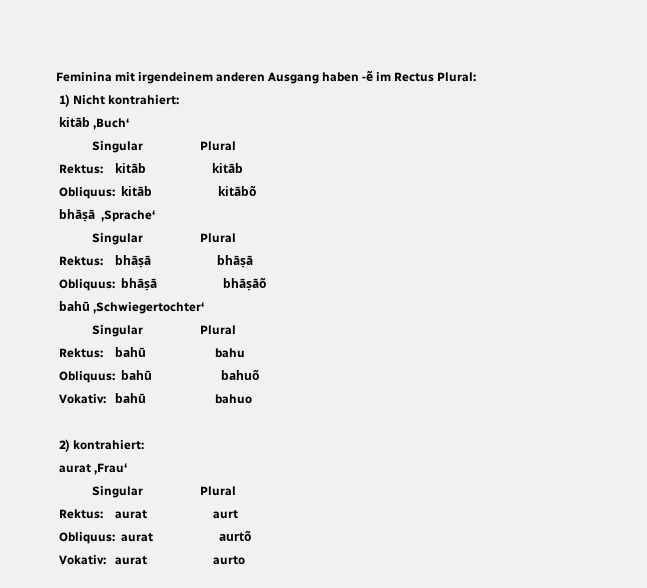Feminina mit irgendeinem anderen Ausgang haben -ẽ im Rectus Plural:
 1) Nicht kontrahiert:
 kitāb ‚Buch‘
            Singular                   Plural
 Rektus:    kitāb                      kitāb
 Obliquus:  kitāb                      kitābõ
 bhāṣā  ‚Sprache‘
            Singular                   Plural
 Rektus:    bhāṣā                      bhāṣā
 Obliquus:  bhāṣā                      bhāṣāõ
 bahū ‚Schwiegertochter‘
            Singular                   Plural
 Rektus:    bahū                       bahu
 Obliquus:  bahū                       bahuõ
 Vokativ:   bahū                       bahuo

 2) kontrahiert:
 aurat ‚Frau‘
            Singular                   Plural
 Rektus:    aurat                      aurt
 Obliquus:  aurat                      aurtõ
 Vokativ:   aurat                      aurto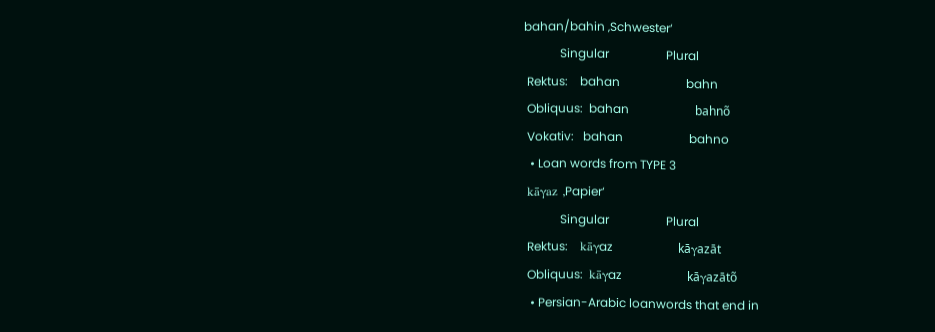bahan/bahin ‚Schwester‘
            Singular                   Plural
 Rektus:    bahan                      bahn
 Obliquus:  bahan                      bahnõ
 Vokativ:   bahan                      bahno
  • Loan words from TYPE 3
 kāγaz ‚Papier‘
            Singular                   Plural
 Rektus:    kāγaz                      kāγazāt
 Obliquus:  kāγaz                      kāγazātõ
  • Persian-Arabic loanwords that end in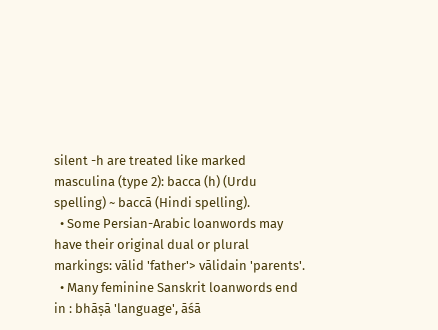silent -h are treated like marked masculina (type 2): bacca (h) (Urdu spelling) ~ baccā (Hindi spelling).
  • Some Persian-Arabic loanwords may have their original dual or plural markings: vālid 'father'> vālidain 'parents'.
  • Many feminine Sanskrit loanwords end in : bhāṣā 'language', āśā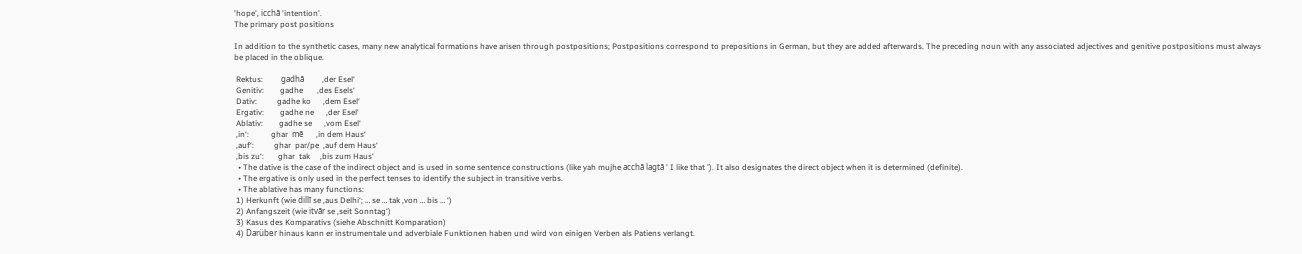'hope', icchā 'intention'.
The primary post positions

In addition to the synthetic cases, many new analytical formations have arisen through postpositions; Postpositions correspond to prepositions in German, but they are added afterwards. The preceding noun with any associated adjectives and genitive postpositions must always be placed in the oblique.

 Rektus:         gadhā         ‚der Esel‘
 Genitiv:        gadhe       ‚des Esels‘
 Dativ:          gadhe ko      ‚dem Esel‘
 Ergativ:        gadhe ne      ‚der Esel‘
 Ablativ:        gadhe se      ‚vom Esel‘
 ‚in‘:           ghar  mẽ      ‚in dem Haus‘
 ‚auf‘:          ghar  par/pe  ‚auf dem Haus‘
 ‚bis zu‘:       ghar  tak     ‚bis zum Haus‘
  • The dative is the case of the indirect object and is used in some sentence constructions (like yah mujhe acchā lagtā ' I like that '). It also designates the direct object when it is determined (definite).
  • The ergative is only used in the perfect tenses to identify the subject in transitive verbs.
  • The ablative has many functions:
 1) Herkunft (wie dillī se ‚aus Delhi‘; … se … tak ‚von … bis … ‘)
 2) Anfangszeit (wie itvār se ‚seit Sonntag‘)
 3) Kasus des Komparativs (siehe Abschnitt Komparation)
 4) Darüber hinaus kann er instrumentale und adverbiale Funktionen haben und wird von einigen Verben als Patiens verlangt.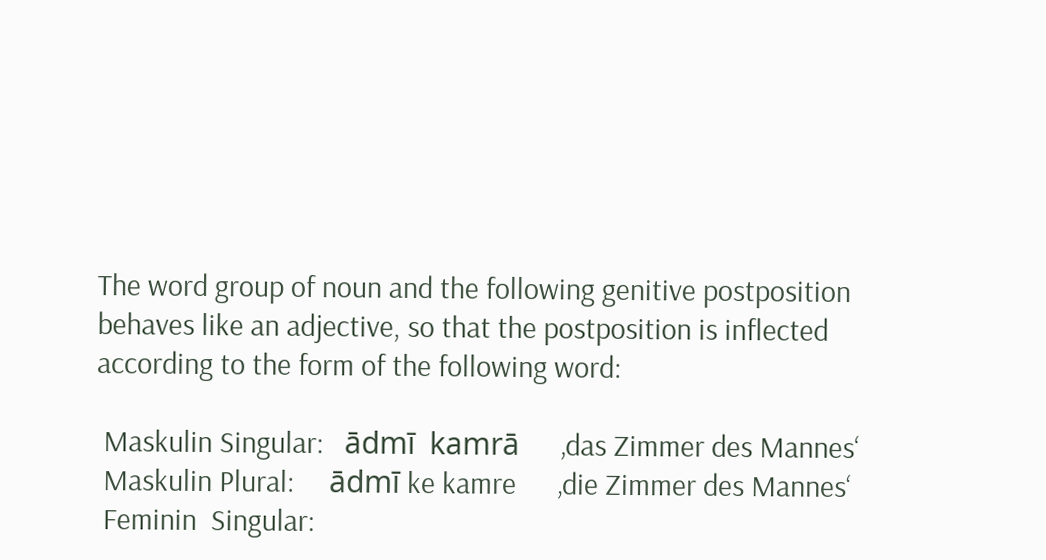The word group of noun and the following genitive postposition behaves like an adjective, so that the postposition is inflected according to the form of the following word:

 Maskulin Singular:   ādmī  kamrā      ‚das Zimmer des Mannes‘
 Maskulin Plural:     ādmī ke kamre      ‚die Zimmer des Mannes‘
 Feminin  Singular: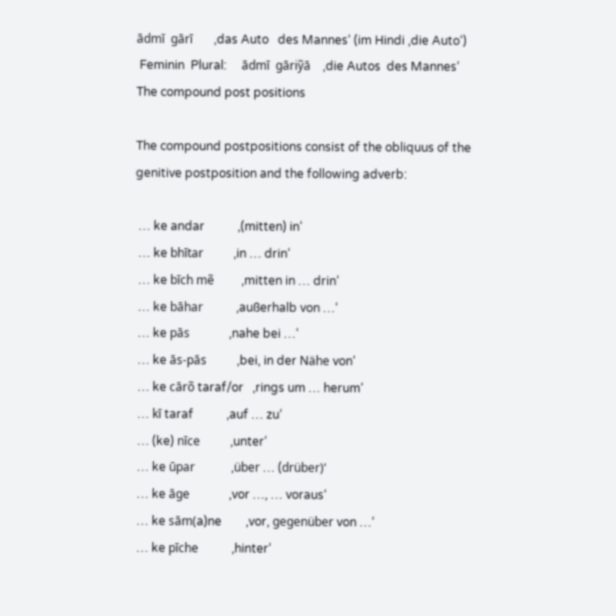ādmī  gārī       ‚das Auto   des Mannes‘ (im Hindi ‚die Auto‘)
 Feminin  Plural:     ādmī  gāriỹā    ‚die Autos  des Mannes‘
The compound post positions

The compound postpositions consist of the obliquus of the genitive postposition and the following adverb:

 … ke andar           ‚(mitten) in‘
 … ke bhītar          ‚in … drin‘
 … ke bīch mẽ         ‚mitten in … drin‘
 … ke bāhar           ‚außerhalb von …‘
 … ke pās             ‚nahe bei …‘
 … ke ās-pās          ‚bei, in der Nähe von‘
 … ke cārõ taraf/or   ‚rings um … herum‘
 … kī taraf           ‚auf … zu‘
 … (ke) nīce          ‚unter‘
 … ke ūpar            ‚über … (drüber)‘
 … ke āge             ‚vor …, … voraus‘
 … ke sām(a)ne        ‚vor, gegenüber von …‘
 … ke pīche           ‚hinter‘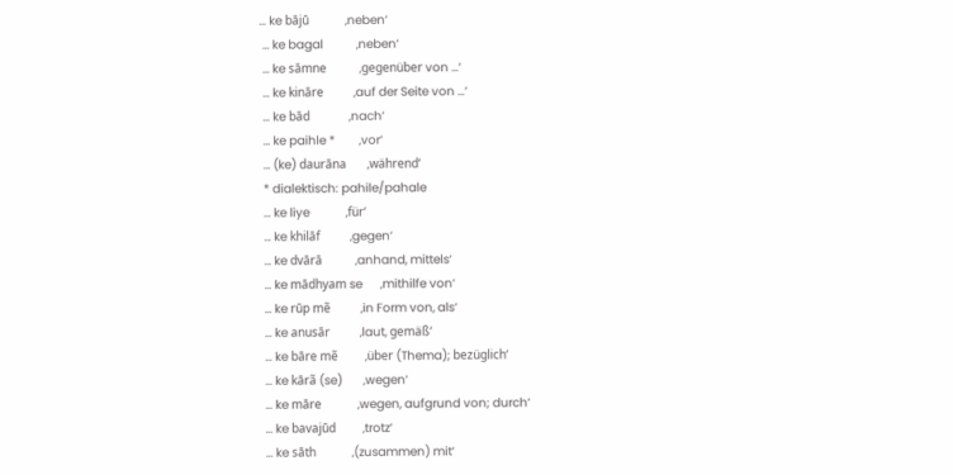… ke bājū            ‚neben‘
 … ke bagal           ‚neben‘
 … ke sāmne           ‚gegenüber von …‘
 … ke kināre          ‚auf der Seite von …‘
 … ke bād             ‚nach‘
 … ke paihle *        ‚vor‘
 … (ke) daurāna       ‚während‘
 * dialektisch: pahile/pahale
 … ke liye            ‚für‘
 … ke khilāf          ‚gegen‘
 … ke dvārā           ‚anhand, mittels‘
 … ke mādhyam se      ‚mithilfe von‘
 … ke rūp mẽ          ‚in Form von, als‘
 … ke anusār          ‚laut, gemäß‘
 … ke bāre mẽ         ‚über (Thema); bezüglich‘
 … ke kārã (se)       ‚wegen‘
 … ke māre            ‚wegen, aufgrund von; durch‘
 … ke bavajūd         ‚trotz‘
 … ke sāth            ‚(zusammen) mit‘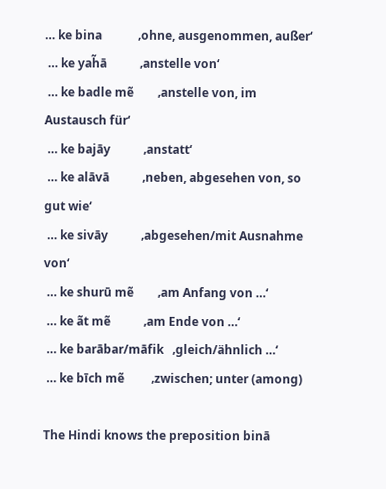… ke bina            ‚ohne, ausgenommen, außer‘
 … ke yah̃ā           ‚anstelle von‘
 … ke badle mẽ        ‚anstelle von, im Austausch für‘
 … ke bajāy           ‚anstatt‘
 … ke alāvā           ‚neben, abgesehen von, so gut wie‘
 … ke sivāy           ‚abgesehen/mit Ausnahme von‘
 … ke shurū mẽ        ‚am Anfang von …‘
 … ke ãt mẽ           ‚am Ende von …‘
 … ke barābar/māfik   ‚gleich/ähnlich …‘
 … ke bīch mẽ         ‚zwischen; unter (among)

The Hindi knows the preposition binā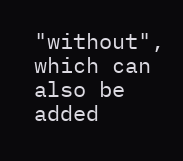"without", which can also be added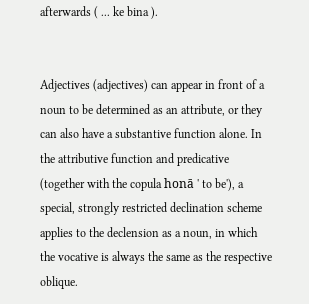afterwards ( ... ke bina ).


Adjectives (adjectives) can appear in front of a noun to be determined as an attribute, or they can also have a substantive function alone. In the attributive function and predicative (together with the copula honā ' to be'), a special, strongly restricted declination scheme applies to the declension as a noun, in which the vocative is always the same as the respective oblique.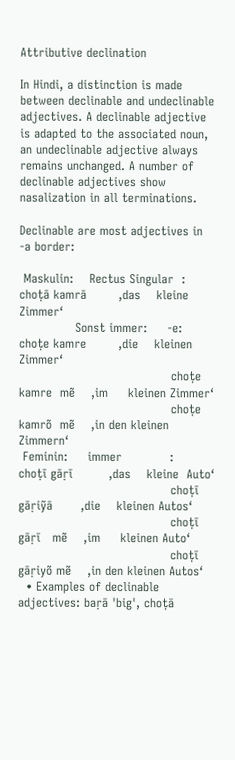Attributive declination

In Hindi, a distinction is made between declinable and undeclinable adjectives. A declinable adjective is adapted to the associated noun, an undeclinable adjective always remains unchanged. A number of declinable adjectives show nasalization in all terminations.

Declinable are most adjectives in -a border:

 Maskulin:    Rectus Singular  :    choṭā kamrā        ‚das    kleine  Zimmer‘
              Sonst immer:     -e:    choṭe kamre        ‚die    kleinen Zimmer‘
                                      choṭe kamre  mẽ    ‚im     kleinen Zimmer‘
                                      choṭe kamrõ  mẽ    ‚in den kleinen Zimmern‘
 Feminin:     immer            :    choṭī gāṛī         ‚das    kleine  Auto‘
                                      choṭī gāṛiỹā       ‚die    kleinen Autos‘
                                      choṭī gāṛī   mẽ    ‚im     kleinen Auto‘
                                      choṭī gāṛiyõ mẽ    ‚in den kleinen Autos‘
  • Examples of declinable adjectives: baṛā 'big', choṭā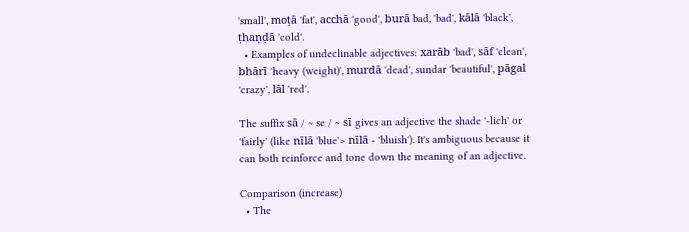'small', moṭā 'fat', acchā 'good', burā bad, 'bad', kālā 'black', ṭhaṇḍā 'cold'.
  • Examples of undeclinable adjectives: xarāb 'bad', sāf 'clean', bhārī 'heavy (weight)', murdā 'dead', sundar 'beautiful', pāgal 'crazy', lāl 'red'.

The suffix sā / ~ se / ~ sī gives an adjective the shade '-lich' or 'fairly' (like nīlā 'blue'> nīlā - 'bluish'). It's ambiguous because it can both reinforce and tone down the meaning of an adjective.

Comparison (increase)
  • The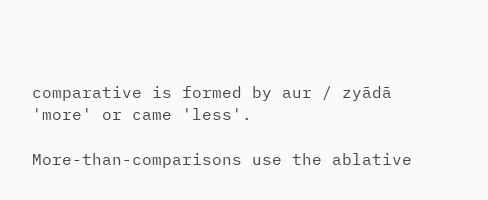comparative is formed by aur / zyādā 'more' or came 'less'.

More-than-comparisons use the ablative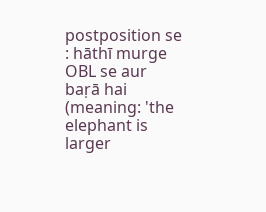postposition se : hāthī murge OBL se aur baṛā hai (meaning: 'the elephant is larger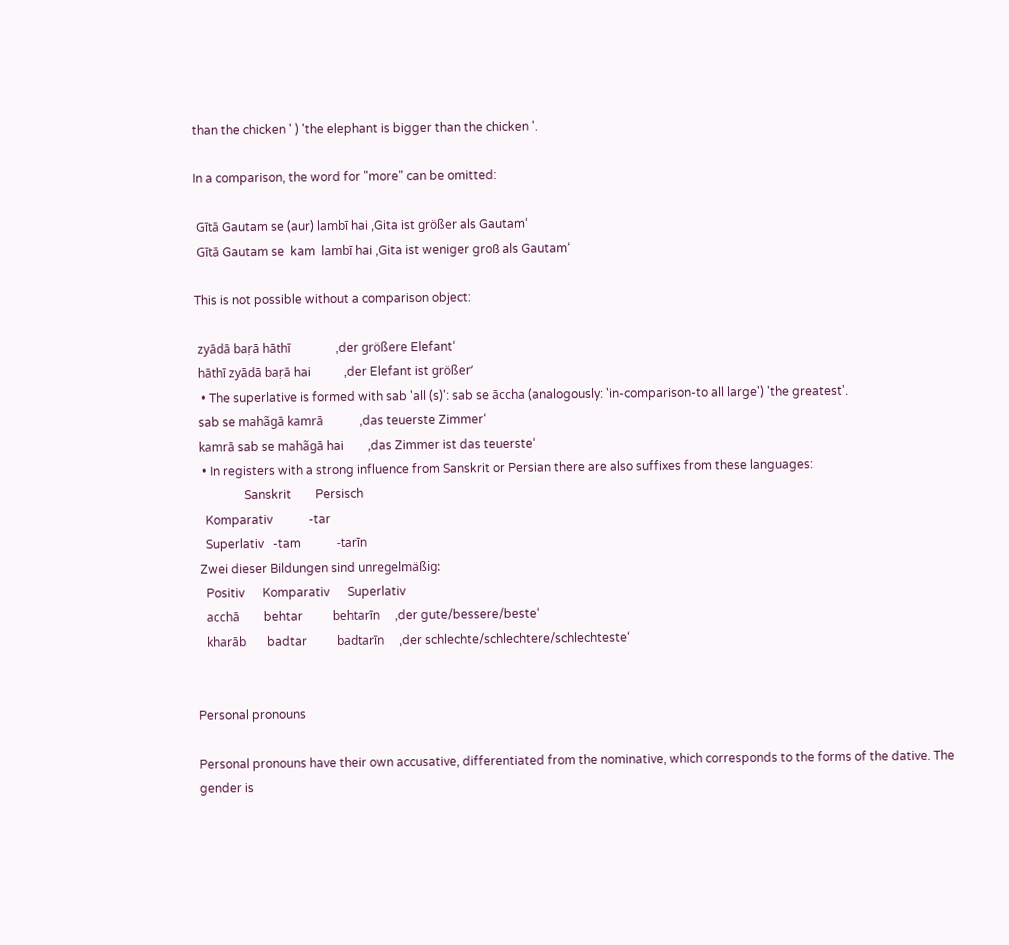than the chicken ' ) 'the elephant is bigger than the chicken '.

In a comparison, the word for "more" can be omitted:

 Gītā Gautam se (aur) lambī hai ‚Gita ist größer als Gautam‘
 Gītā Gautam se  kam  lambī hai ‚Gita ist weniger groß als Gautam‘

This is not possible without a comparison object:

 zyādā baṛā hāthī               ‚der größere Elefant‘
 hāthī zyādā baṛā hai           ‚der Elefant ist größer‘
  • The superlative is formed with sab 'all (s)': sab se āccha (analogously: 'in-comparison-to all large') 'the greatest'.
 sab se mahãgā kamrā            ‚das teuerste Zimmer‘
 kamrā sab se mahãgā hai        ‚das Zimmer ist das teuerste‘
  • In registers with a strong influence from Sanskrit or Persian there are also suffixes from these languages:
                Sanskrit        Persisch
   Komparativ            -tar
   Superlativ   -tam            -tarīn
 Zwei dieser Bildungen sind unregelmäßig:
   Positiv      Komparativ      Superlativ
   acchā        behtar          behtarīn     ‚der gute/bessere/beste‘
   kharāb       badtar          badtarīn     ‚der schlechte/schlechtere/schlechteste‘


Personal pronouns

Personal pronouns have their own accusative, differentiated from the nominative, which corresponds to the forms of the dative. The gender is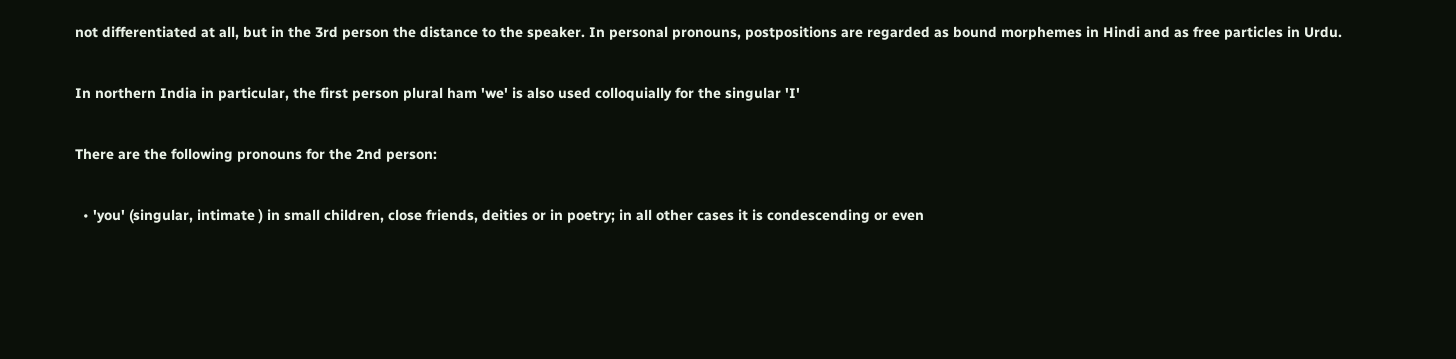not differentiated at all, but in the 3rd person the distance to the speaker. In personal pronouns, postpositions are regarded as bound morphemes in Hindi and as free particles in Urdu.

In northern India in particular, the first person plural ham 'we' is also used colloquially for the singular 'I'

There are the following pronouns for the 2nd person:

  • 'you' (singular, intimate ) in small children, close friends, deities or in poetry; in all other cases it is condescending or even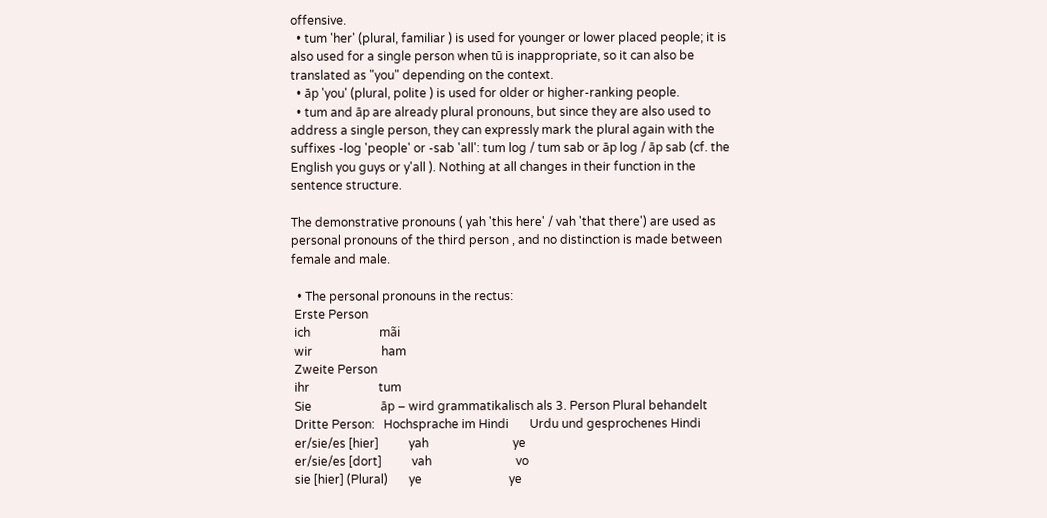offensive.
  • tum 'her' (plural, familiar ) is used for younger or lower placed people; it is also used for a single person when tū is inappropriate, so it can also be translated as "you" depending on the context.
  • āp 'you' (plural, polite ) is used for older or higher-ranking people.
  • tum and āp are already plural pronouns, but since they are also used to address a single person, they can expressly mark the plural again with the suffixes -log 'people' or -sab 'all': tum log / tum sab or āp log / āp sab (cf. the English you guys or y'all ). Nothing at all changes in their function in the sentence structure.

The demonstrative pronouns ( yah 'this here' / vah 'that there') are used as personal pronouns of the third person , and no distinction is made between female and male.

  • The personal pronouns in the rectus:
 Erste Person
 ich                       mãi
 wir                       ham
 Zweite Person
 ihr                       tum
 Sie                       āp – wird grammatikalisch als 3. Person Plural behandelt
 Dritte Person:   Hochsprache im Hindi       Urdu und gesprochenes Hindi
 er/sie/es [hier]          yah                            ye
 er/sie/es [dort]          vah                            vo
 sie [hier] (Plural)       ye                             ye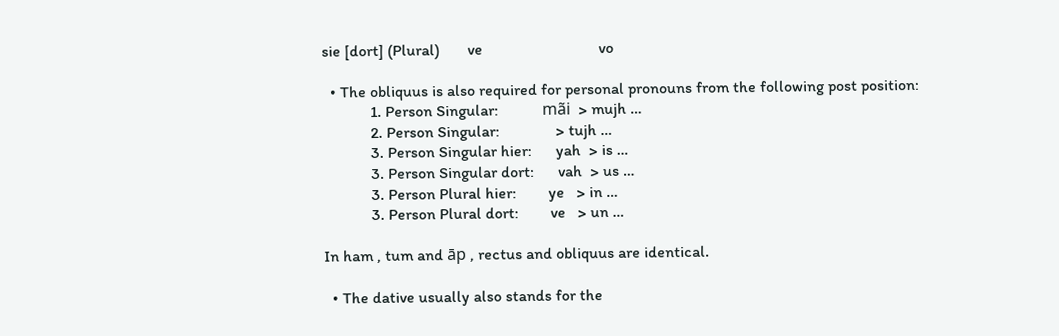sie [dort] (Plural)       ve                             vo

  • The obliquus is also required for personal pronouns from the following post position:
            1. Person Singular:           mãi  > mujh …
            2. Person Singular:              > tujh …
            3. Person Singular hier:      yah  > is …
            3. Person Singular dort:      vah  > us …
            3. Person Plural hier:        ye   > in …
            3. Person Plural dort:        ve   > un …

In ham , tum and āp , rectus and obliquus are identical.

  • The dative usually also stands for the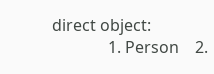direct object:
              1. Person    2.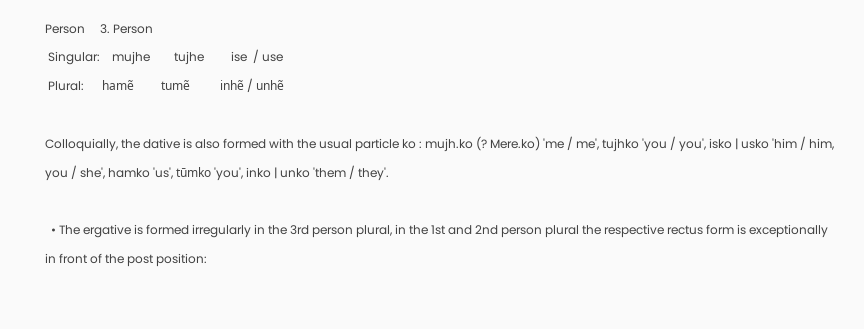Person     3. Person
 Singular:    mujhe        tujhe         ise  / use
 Plural:      hamẽ         tumẽ          inhẽ / unhẽ

Colloquially, the dative is also formed with the usual particle ko : mujh.ko (? Mere.ko) 'me / me', tujhko 'you / you', isko | usko 'him / him, you / she', hamko 'us', tūmko 'you', inko | unko 'them / they'.

  • The ergative is formed irregularly in the 3rd person plural, in the 1st and 2nd person plural the respective rectus form is exceptionally in front of the post position: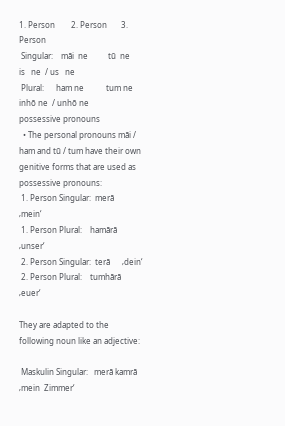1. Person        2. Person       3. Person
 Singular:    mãi  ne          tū  ne          is   ne  / us   ne
 Plural:      ham ne           tum ne          inhõ ne  / unhõ ne
possessive pronouns
  • The personal pronouns mãi / ham and tū / tum have their own genitive forms that are used as possessive pronouns:
 1. Person Singular:  merā      ‚mein‘
 1. Person Plural:    hamārā    ‚unser‘
 2. Person Singular:  terā      ‚dein‘
 2. Person Plural:    tumhārā   ‚euer‘

They are adapted to the following noun like an adjective:

 Maskulin Singular:   merā kamrā     ‚mein  Zimmer‘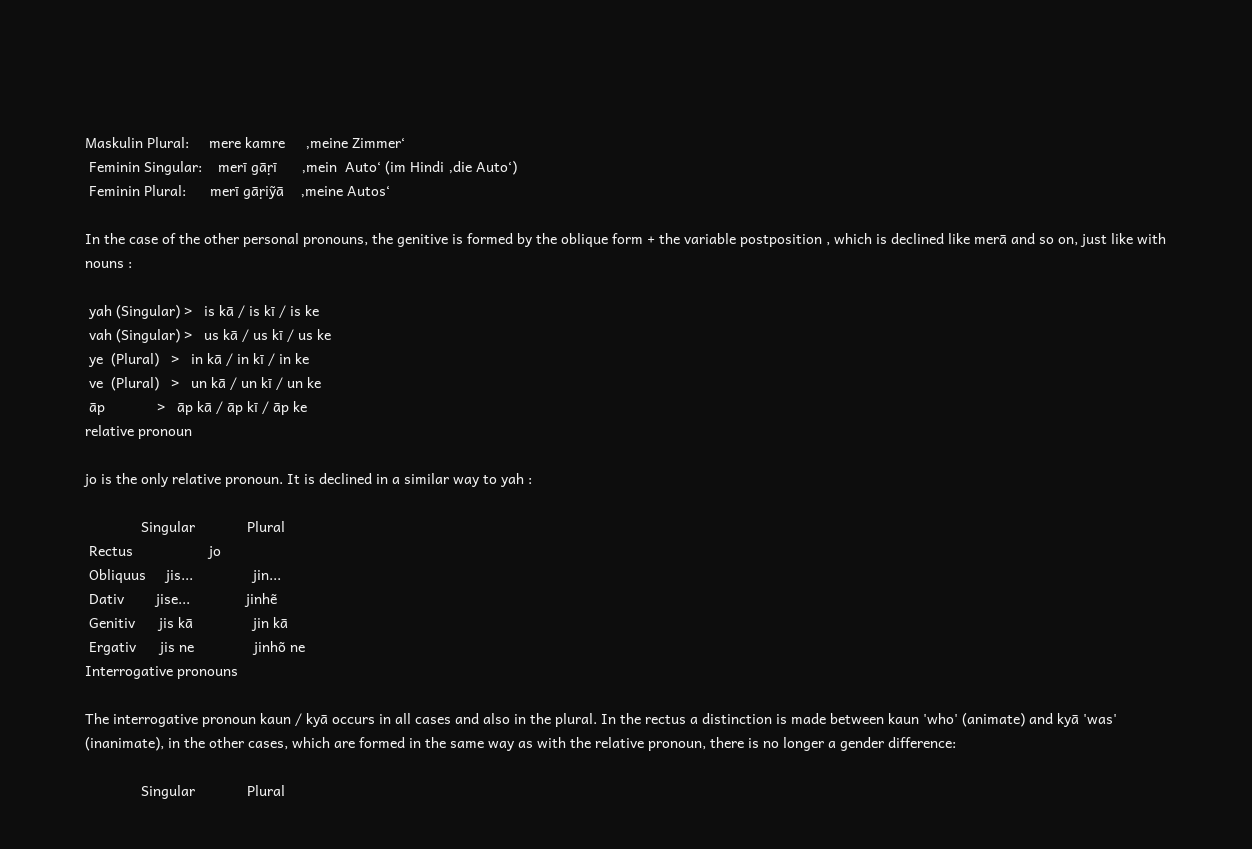Maskulin Plural:     mere kamre     ‚meine Zimmer‘
 Feminin Singular:    merī gāṛī      ‚mein  Auto‘ (im Hindi ‚die Auto‘)
 Feminin Plural:      merī gāṛiỹā    ‚meine Autos‘

In the case of the other personal pronouns, the genitive is formed by the oblique form + the variable postposition , which is declined like merā and so on, just like with nouns :

 yah (Singular) >   is kā / is kī / is ke
 vah (Singular) >   us kā / us kī / us ke
 ye  (Plural)   >   in kā / in kī / in ke
 ve  (Plural)   >   un kā / un kī / un ke
 āp             >   āp kā / āp kī / āp ke
relative pronoun

jo is the only relative pronoun. It is declined in a similar way to yah :

              Singular             Plural
 Rectus                   jo
 Obliquus     jis...               jin...
 Dativ        jise...              jinhẽ
 Genitiv      jis kā               jin kā
 Ergativ      jis ne               jinhõ ne
Interrogative pronouns

The interrogative pronoun kaun / kyā occurs in all cases and also in the plural. In the rectus a distinction is made between kaun 'who' (animate) and kyā 'was' (inanimate), in the other cases, which are formed in the same way as with the relative pronoun, there is no longer a gender difference:

              Singular             Plural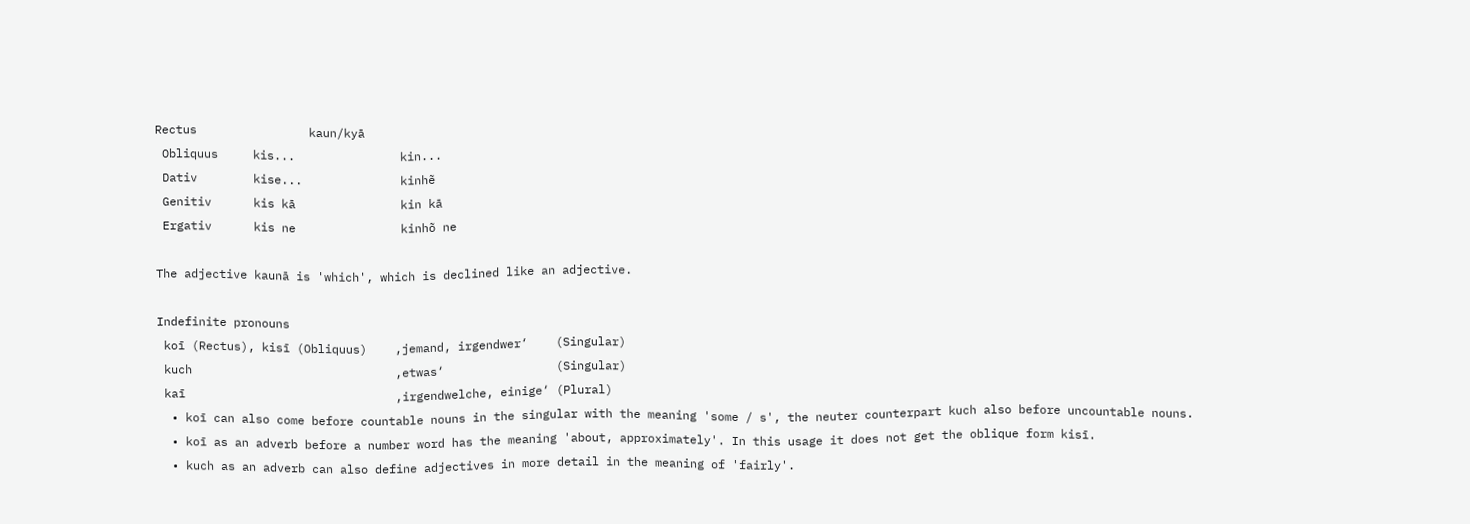Rectus                kaun/kyā
 Obliquus     kis...               kin...
 Dativ        kise...              kinhẽ
 Genitiv      kis kā               kin kā
 Ergativ      kis ne               kinhõ ne

The adjective kaunā is 'which', which is declined like an adjective.

Indefinite pronouns
 koī (Rectus), kisī (Obliquus)    ‚jemand, irgendwer‘    (Singular)
 kuch                             ‚etwas‘                (Singular)
 kaī                              ‚irgendwelche, einige‘ (Plural)
  • koī can also come before countable nouns in the singular with the meaning 'some / s', the neuter counterpart kuch also before uncountable nouns.
  • koī as an adverb before a number word has the meaning 'about, approximately'. In this usage it does not get the oblique form kisī.
  • kuch as an adverb can also define adjectives in more detail in the meaning of 'fairly'.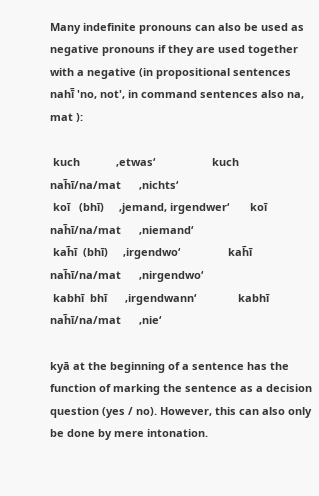Many indefinite pronouns can also be used as negative pronouns if they are used together with a negative (in propositional sentences nahī̃ 'no, not', in command sentences also na, mat ):

 kuch            ‚etwas‘                   kuch  nah̃ī/na/mat      ‚nichts‘
 koī   (bhī)     ‚jemand, irgendwer‘       koī   nah̃ī/na/mat      ‚niemand‘
 kah̃ī  (bhī)     ‚irgendwo‘                kah̃ī  nah̃ī/na/mat      ‚nirgendwo‘
 kabhī  bhī      ‚irgendwann‘              kabhī nah̃ī/na/mat      ‚nie‘

kyā at the beginning of a sentence has the function of marking the sentence as a decision question (yes / no). However, this can also only be done by mere intonation.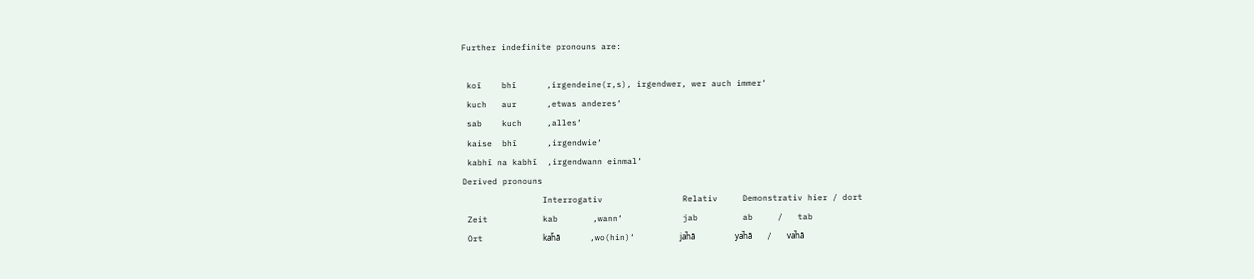Further indefinite pronouns are:

 koī    bhī      ‚irgendeine(r,s), irgendwer, wer auch immer‘
 kuch   aur      ‚etwas anderes‘
 sab    kuch     ‚alles‘
 kaise  bhī      ‚irgendwie‘
 kabhī na kabhī  ‚irgendwann einmal‘
Derived pronouns
                Interrogativ                Relativ     Demonstrativ hier / dort
 Zeit           kab       ‚wann‘            jab         ab     /   tab
 Ort            kah̃ā      ‚wo(hin)‘         jah̃ā        yah̃ā   /   vah̃ā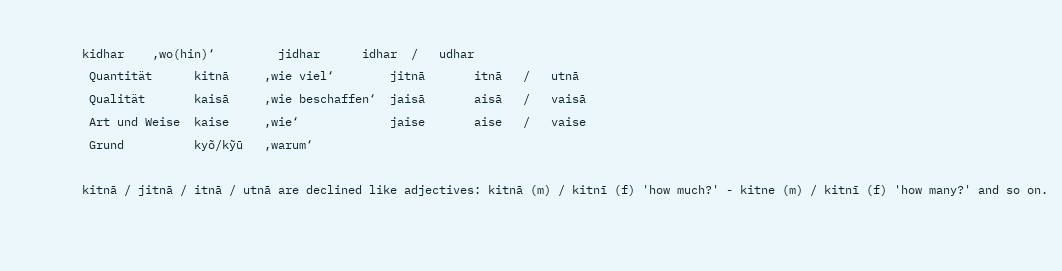kidhar    ‚wo(hin)‘         jidhar      idhar  /   udhar
 Quantität      kitnā     ‚wie viel‘        jitnā       itnā   /   utnā
 Qualität       kaisā     ‚wie beschaffen‘  jaisā       aisā   /   vaisā
 Art und Weise  kaise     ‚wie‘             jaise       aise   /   vaise
 Grund          kyõ/kỹū   ‚warum‘

kitnā / jitnā / itnā / utnā are declined like adjectives: kitnā (m) / kitnī (f) 'how much?' - kitne (m) / kitnī (f) 'how many?' and so on.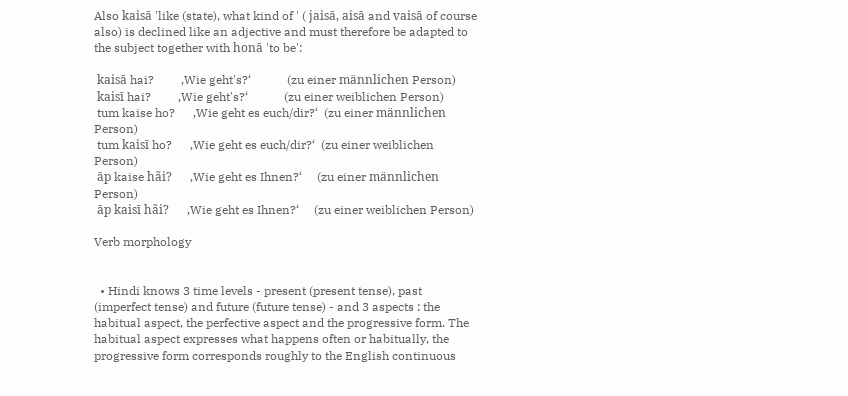Also kaisā 'like (state), what kind of ' ( jaisā, aisā and vaisā of course also) is declined like an adjective and must therefore be adapted to the subject together with honā 'to be':

 kaisā hai?         ‚Wie geht's?‘            (zu einer männlichen Person)
 kaisī hai?         ‚Wie geht's?‘            (zu einer weiblichen Person)
 tum kaise ho?      ‚Wie geht es euch/dir?‘  (zu einer männlichen Person)
 tum kaisī ho?      ‚Wie geht es euch/dir?‘  (zu einer weiblichen Person)
 āp kaise hãi?      ‚Wie geht es Ihnen?‘     (zu einer männlichen Person)
 āp kaisī hãi?      ‚Wie geht es Ihnen?‘     (zu einer weiblichen Person)

Verb morphology


  • Hindi knows 3 time levels - present (present tense), past (imperfect tense) and future (future tense) - and 3 aspects : the habitual aspect, the perfective aspect and the progressive form. The habitual aspect expresses what happens often or habitually, the progressive form corresponds roughly to the English continuous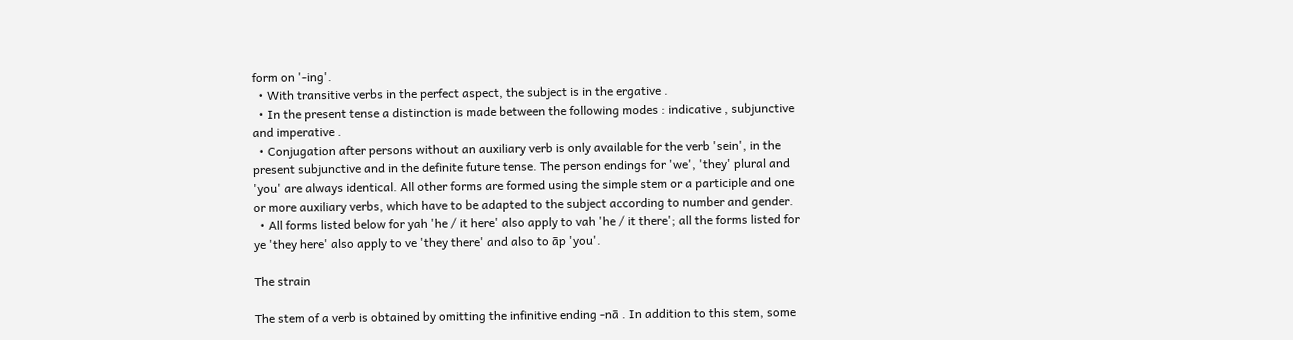form on '-ing'.
  • With transitive verbs in the perfect aspect, the subject is in the ergative .
  • In the present tense a distinction is made between the following modes : indicative , subjunctive and imperative .
  • Conjugation after persons without an auxiliary verb is only available for the verb 'sein', in the present subjunctive and in the definite future tense. The person endings for 'we', 'they' plural and 'you' are always identical. All other forms are formed using the simple stem or a participle and one or more auxiliary verbs, which have to be adapted to the subject according to number and gender.
  • All forms listed below for yah 'he / it here' also apply to vah 'he / it there'; all the forms listed for ye 'they here' also apply to ve 'they there' and also to āp 'you'.

The strain

The stem of a verb is obtained by omitting the infinitive ending -nā . In addition to this stem, some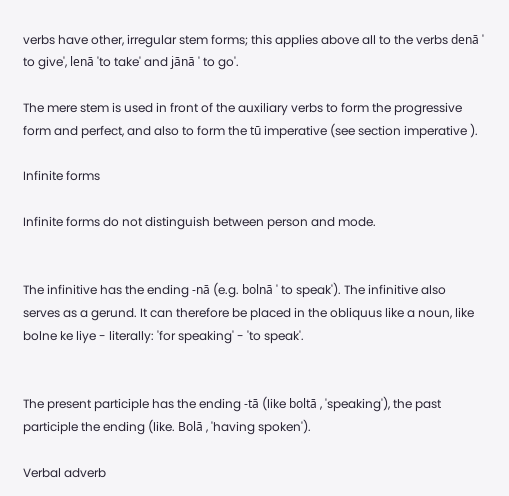verbs have other, irregular stem forms; this applies above all to the verbs denā ' to give', lenā 'to take' and jānā ' to go'.

The mere stem is used in front of the auxiliary verbs to form the progressive form and perfect, and also to form the tū imperative (see section imperative ).

Infinite forms

Infinite forms do not distinguish between person and mode.


The infinitive has the ending -nā (e.g. bolnā ' to speak'). The infinitive also serves as a gerund. It can therefore be placed in the obliquus like a noun, like bolne ke liye - literally: 'for speaking' - 'to speak'.


The present participle has the ending -tā (like boltā , 'speaking'), the past participle the ending (like. Bolā , 'having spoken').

Verbal adverb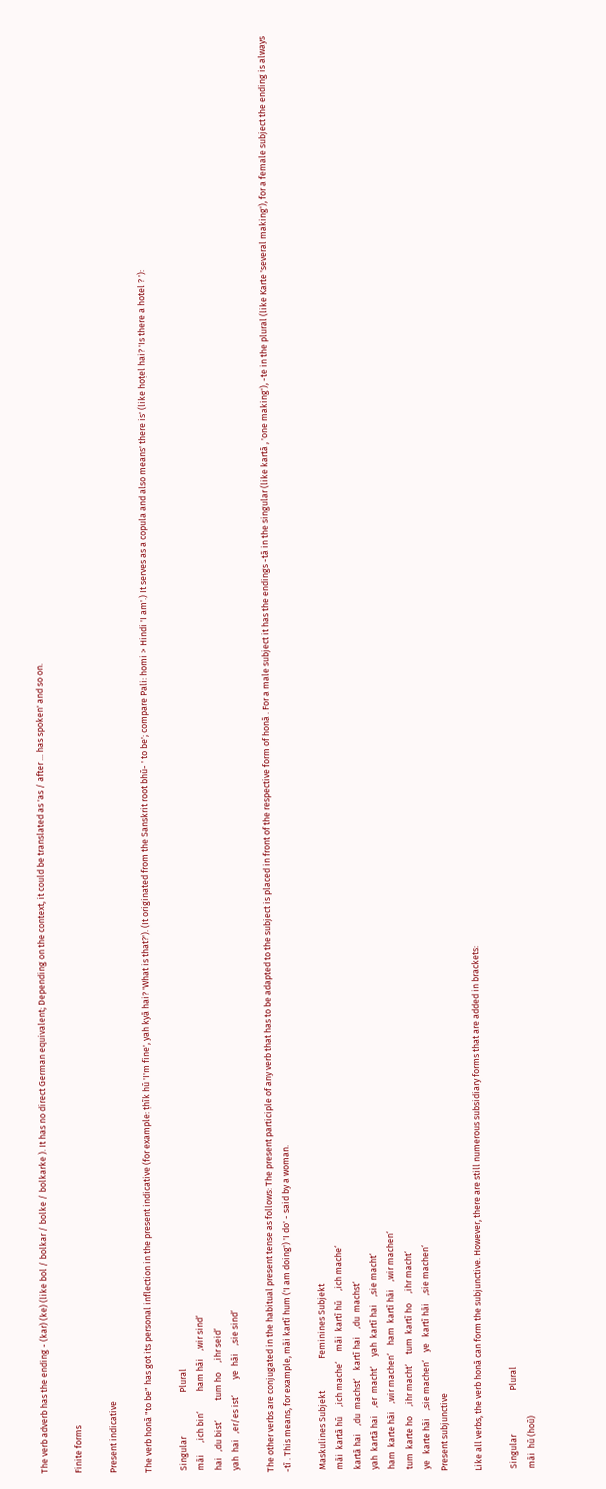The verb adverb has the ending - (kar) (ke) (like bol / bolkar / bolke / bolkarke ). It has no direct German equivalent; Depending on the context, it could be translated as 'as / after ... has spoken' and so on.

Finite forms

Present indicative

The verb honā "to be" has got its personal inflection in the present indicative (for example: ṭhīk hũ 'I'm fine', yah kyā hai? 'What is that?'). (It originated from the Sanskrit root bhū- ' to be'; compare Pali: homi > Hindi 'I am'.) It serves as a copula and also means' there is' (like hoṭel hai? 'Is there a hotel ? '):

 Singular                      Plural
 mãi      ‚ich bin‘          ham hãi    ‚wir sind‘
 hai   ‚du bist‘          tum ho     ‚ihr seid‘
 yah  hai   ‚er/es ist‘        ye  hãi    ‚sie sind‘

The other verbs are conjugated in the habitual present tense as follows: The present participle of any verb that has to be adapted to the subject is placed in front of the respective form of honā . For a male subject it has the endings -tā in the singular (like kartā , 'one making'), -te in the plural (like Karte 'several making'), for a female subject the ending is always -tī . This means, for example, mãi kartī hum ('I am doing') 'I do' - said by a woman.

 Maskulines Subjekt                Feminines Subjekt
 mãi  kartā hũ     ‚ich mache‘     mãi  kartī hũ     ‚ich mache‘
 kartā hai    ‚du  machst‘    kartī hai    ‚du  machst‘
 yah  kartā hai    ‚er  macht‘     yah  kartī hai    ‚sie macht‘
 ham  karte hãi    ‚wir machen‘    ham  kartī hãi    ‚wir machen‘
 tum  karte ho     ‚ihr macht‘     tum  kartī ho     ‚ihr macht‘
 ye   karte hãi    ‚sie machen‘    ye   kartī hãi    ‚sie machen‘
Present subjunctive

Like all verbs, the verb honā can form the subjunctive. However, there are still numerous subsidiary forms that are added in brackets:

 Singular                      Plural
 mãi  hũ (hoū)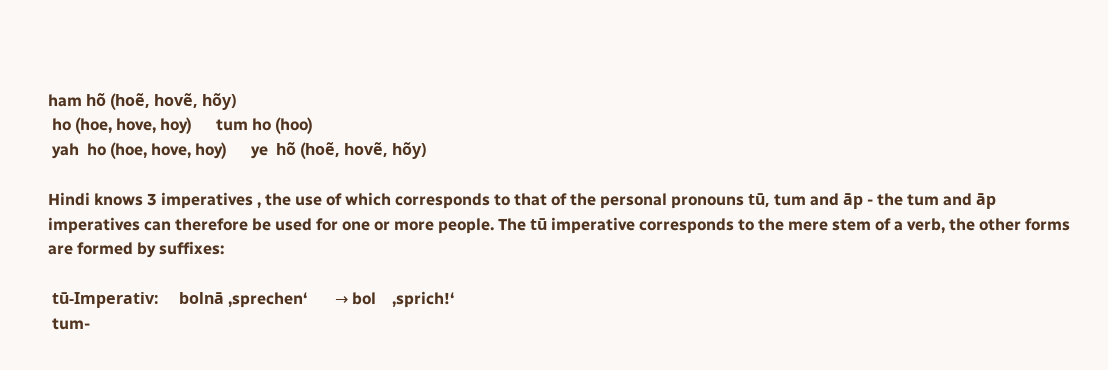ham hõ (hoẽ, hovẽ, hõy)
 ho (hoe, hove, hoy)      tum ho (hoo)
 yah  ho (hoe, hove, hoy)      ye  hõ (hoẽ, hovẽ, hõy)

Hindi knows 3 imperatives , the use of which corresponds to that of the personal pronouns tū, tum and āp - the tum and āp imperatives can therefore be used for one or more people. The tū imperative corresponds to the mere stem of a verb, the other forms are formed by suffixes:

 tū-Imperativ:     bolnā ‚sprechen‘       → bol    ‚sprich!‘
 tum-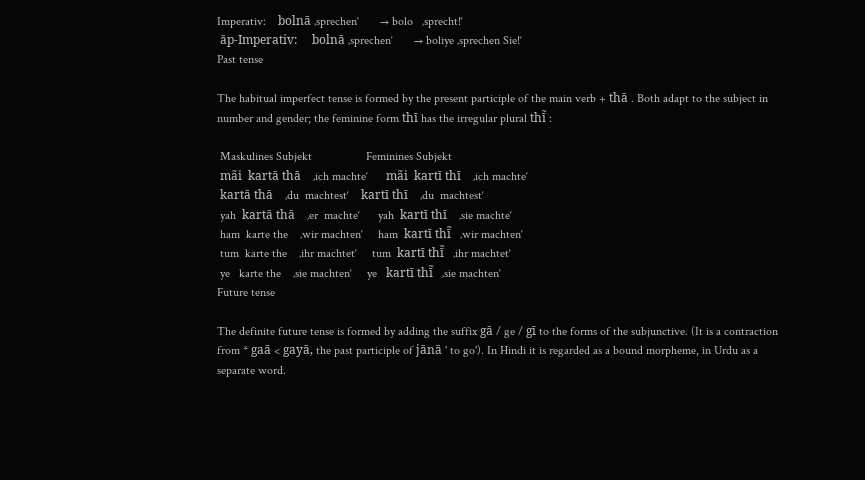Imperativ:    bolnā ‚sprechen‘       → bolo   ‚sprecht!‘
 āp-Imperativ:     bolnā ‚sprechen‘       → boliye ‚sprechen Sie!‘
Past tense

The habitual imperfect tense is formed by the present participle of the main verb + thā . Both adapt to the subject in number and gender; the feminine form thī has the irregular plural thī̃ :

 Maskulines Subjekt                  Feminines Subjekt
 mãi  kartā thā    ‚ich machte‘      mãi  kartī thī    ‚ich machte‘
 kartā thā    ‚du  machtest‘    kartī thī    ‚du  machtest‘
 yah  kartā thā    ‚er  machte‘      yah  kartī thī    ‚sie machte‘
 ham  karte the    ‚wir machten‘     ham  kartī thī̃   ‚wir machten‘
 tum  karte the    ‚ihr machtet‘     tum  kartī thī̃   ‚ihr machtet‘
 ye   karte the    ‚sie machten‘     ye   kartī thī̃   ‚sie machten‘
Future tense

The definite future tense is formed by adding the suffix gā / ge / gī to the forms of the subjunctive. (It is a contraction from * gaā < gayā, the past participle of jānā ' to go'). In Hindi it is regarded as a bound morpheme, in Urdu as a separate word.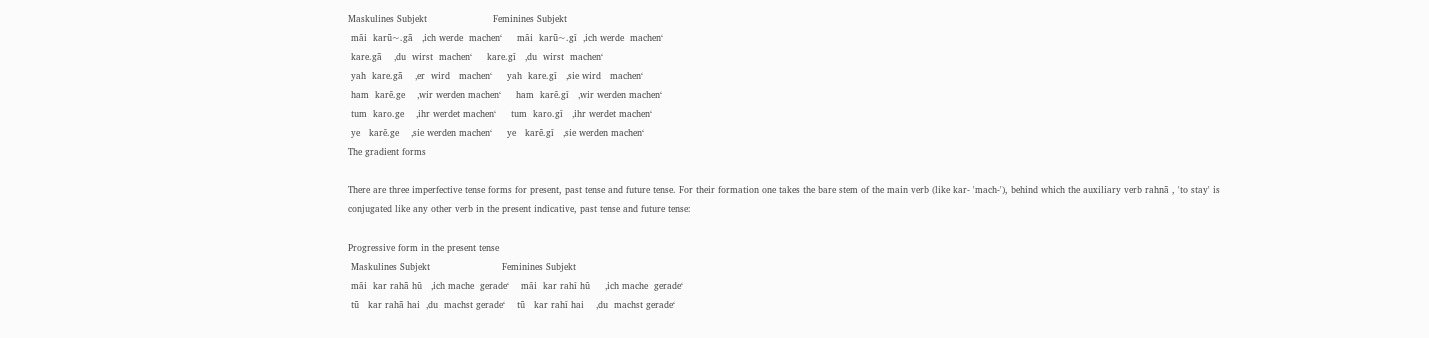Maskulines Subjekt                      Feminines Subjekt
 mãi  karū~.gā   ‚ich werde  machen‘     mãi  karū~.gī  ‚ich werde  machen‘
 kare.gā    ‚du  wirst  machen‘     kare.gī   ‚du  wirst  machen‘
 yah  kare.gā    ‚er  wird   machen‘     yah  kare.gī   ‚sie wird   machen‘
 ham  karẽ.ge    ‚wir werden machen‘     ham  karẽ.gī   ‚wir werden machen‘
 tum  karo.ge    ‚ihr werdet machen‘     tum  karo.gī   ‚ihr werdet machen‘
 ye   karẽ.ge    ‚sie werden machen‘     ye   karẽ.gī   ‚sie werden machen‘
The gradient forms

There are three imperfective tense forms for present, past tense and future tense. For their formation one takes the bare stem of the main verb (like kar- 'mach-'), behind which the auxiliary verb rahnā , 'to stay' is conjugated like any other verb in the present indicative, past tense and future tense:

Progressive form in the present tense
 Maskulines Subjekt                        Feminines Subjekt
 mãi  kar rahā hũ   ‚ich mache  gerade‘    mãi  kar rahī hũ     ‚ich mache  gerade‘
 tū   kar rahā hai  ‚du  machst gerade‘    tū   kar rahī hai    ‚du  machst gerade‘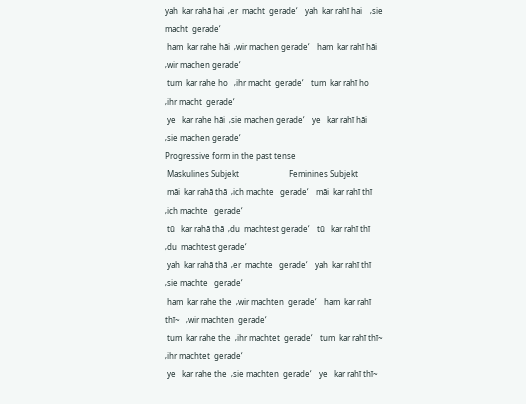yah  kar rahā hai  ‚er  macht  gerade‘    yah  kar rahī hai    ‚sie macht  gerade‘
 ham  kar rahe hãi  ‚wir machen gerade‘    ham  kar rahī hãi    ‚wir machen gerade‘
 tum  kar rahe ho   ‚ihr macht  gerade‘    tum  kar rahī ho     ‚ihr macht  gerade‘
 ye   kar rahe hãi  ‚sie machen gerade‘    ye   kar rahī hãi    ‚sie machen gerade‘
Progressive form in the past tense
 Maskulines Subjekt                         Feminines Subjekt
 mãi  kar rahā thā  ‚ich machte   gerade‘    mãi  kar rahī thī    ‚ich machte   gerade‘
 tū   kar rahā thā  ‚du  machtest gerade‘    tū   kar rahī thī    ‚du  machtest gerade‘
 yah  kar rahā thā  ‚er  machte   gerade‘    yah  kar rahī thī    ‚sie machte   gerade‘
 ham  kar rahe the  ‚wir machten  gerade‘    ham  kar rahī thī~   ‚wir machten  gerade‘
 tum  kar rahe the  ‚ihr machtet  gerade‘    tum  kar rahī thī~   ‚ihr machtet  gerade‘
 ye   kar rahe the  ‚sie machten  gerade‘    ye   kar rahī thī~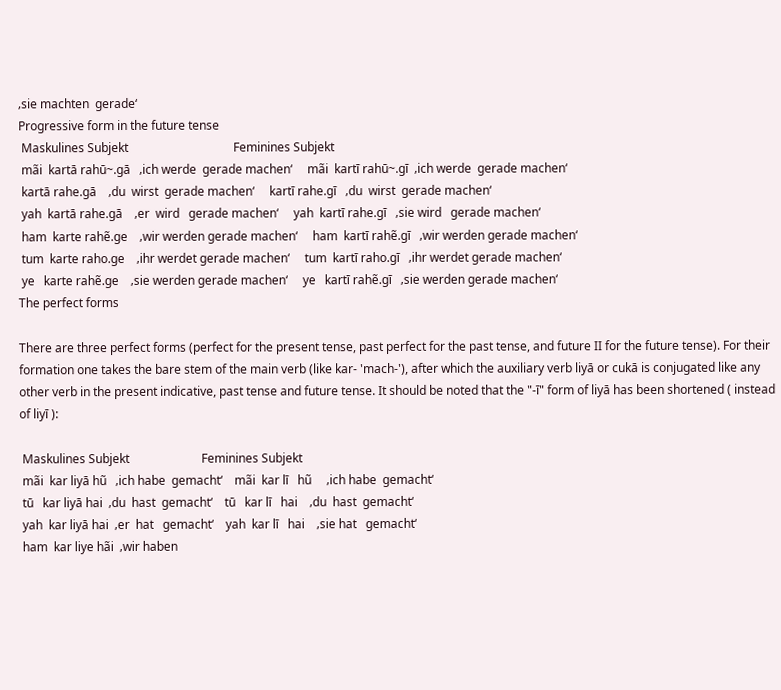‚sie machten  gerade‘
Progressive form in the future tense
 Maskulines Subjekt                                   Feminines Subjekt
 mãi  kartā rahū~.gā   ‚ich werde  gerade machen‘     mãi  kartī rahū~.gī  ‚ich werde  gerade machen‘
 kartā rahe.gā    ‚du  wirst  gerade machen‘     kartī rahe.gī   ‚du  wirst  gerade machen‘
 yah  kartā rahe.gā    ‚er  wird   gerade machen‘     yah  kartī rahe.gī   ‚sie wird   gerade machen‘
 ham  karte rahẽ.ge    ‚wir werden gerade machen‘     ham  kartī rahẽ.gī   ‚wir werden gerade machen‘
 tum  karte raho.ge    ‚ihr werdet gerade machen‘     tum  kartī raho.gī   ‚ihr werdet gerade machen‘
 ye   karte rahẽ.ge    ‚sie werden gerade machen‘     ye   kartī rahẽ.gī   ‚sie werden gerade machen‘
The perfect forms

There are three perfect forms (perfect for the present tense, past perfect for the past tense, and future II for the future tense). For their formation one takes the bare stem of the main verb (like kar- 'mach-'), after which the auxiliary verb liyā or cukā is conjugated like any other verb in the present indicative, past tense and future tense. It should be noted that the "-ī" form of liyā has been shortened ( instead of liyī ):

 Maskulines Subjekt                        Feminines Subjekt
 mãi  kar liyā hũ   ‚ich habe  gemacht‘    mãi  kar lī   hũ     ‚ich habe  gemacht‘
 tū   kar liyā hai  ‚du  hast  gemacht‘    tū   kar lī   hai    ‚du  hast  gemacht‘
 yah  kar liyā hai  ‚er  hat   gemacht‘    yah  kar lī   hai    ‚sie hat   gemacht‘
 ham  kar liye hãi  ‚wir haben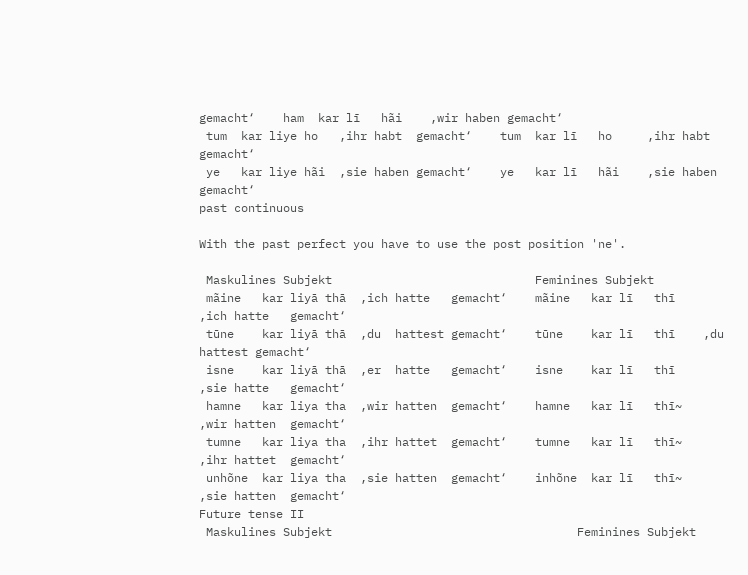gemacht‘    ham  kar lī   hãi    ‚wir haben gemacht‘
 tum  kar liye ho   ‚ihr habt  gemacht‘    tum  kar lī   ho     ‚ihr habt  gemacht‘
 ye   kar liye hãi  ‚sie haben gemacht‘    ye   kar lī   hãi    ‚sie haben gemacht‘
past continuous

With the past perfect you have to use the post position 'ne'.

 Maskulines Subjekt                             Feminines Subjekt
 mãine   kar liyā thā  ‚ich hatte   gemacht‘    mãine   kar lī   thī    ‚ich hatte   gemacht‘
 tūne    kar liyā thā  ‚du  hattest gemacht‘    tūne    kar lī   thī    ‚du  hattest gemacht‘
 isne    kar liyā thā  ‚er  hatte   gemacht‘    isne    kar lī   thī    ‚sie hatte   gemacht‘
 hamne   kar liya tha  ‚wir hatten  gemacht‘    hamne   kar lī   thī~   ‚wir hatten  gemacht‘
 tumne   kar liya tha  ‚ihr hattet  gemacht‘    tumne   kar lī   thī~   ‚ihr hattet  gemacht‘
 unhõne  kar liya tha  ‚sie hatten  gemacht‘    inhõne  kar lī   thī~   ‚sie hatten  gemacht‘
Future tense II
 Maskulines Subjekt                                   Feminines Subjekt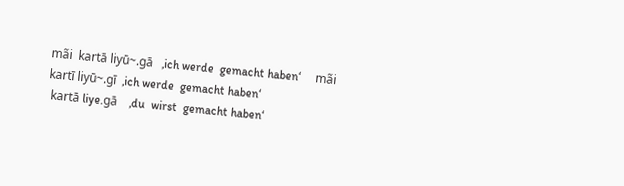mãi  kartā liyū~.gā   ‚ich werde  gemacht haben‘     mãi  kartī liyū~.gī  ‚ich werde  gemacht haben‘
 kartā liye.gā    ‚du  wirst  gemacht haben‘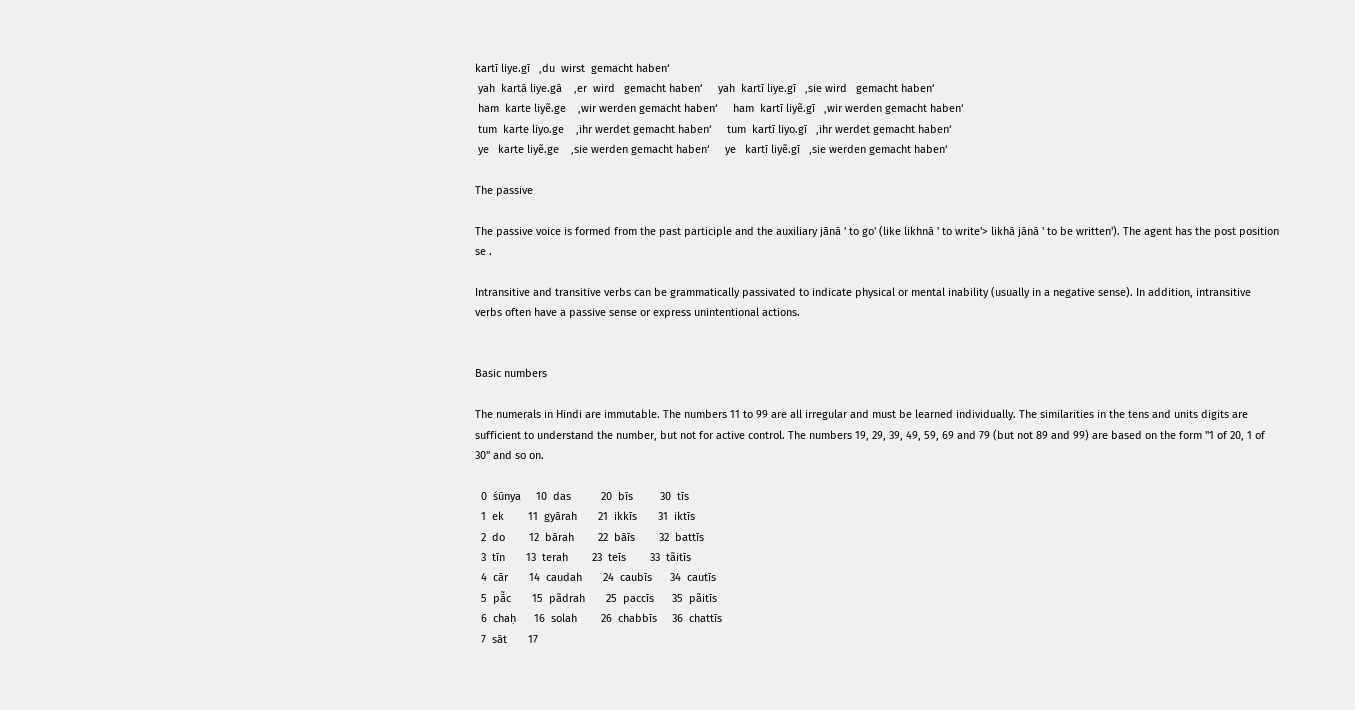kartī liye.gī   ‚du  wirst  gemacht haben‘
 yah  kartā liye.gā    ‚er  wird   gemacht haben‘     yah  kartī liye.gī   ‚sie wird   gemacht haben‘
 ham  karte liyẽ.ge    ‚wir werden gemacht haben‘     ham  kartī liyẽ.gī   ‚wir werden gemacht haben‘
 tum  karte liyo.ge    ‚ihr werdet gemacht haben‘     tum  kartī liyo.gī   ‚ihr werdet gemacht haben‘
 ye   karte liyẽ.ge    ‚sie werden gemacht haben‘     ye   kartī liyẽ.gī   ‚sie werden gemacht haben‘

The passive

The passive voice is formed from the past participle and the auxiliary jānā ' to go' (like likhnā ' to write'> likhā jānā ' to be written'). The agent has the post position se .

Intransitive and transitive verbs can be grammatically passivated to indicate physical or mental inability (usually in a negative sense). In addition, intransitive verbs often have a passive sense or express unintentional actions.


Basic numbers

The numerals in Hindi are immutable. The numbers 11 to 99 are all irregular and must be learned individually. The similarities in the tens and units digits are sufficient to understand the number, but not for active control. The numbers 19, 29, 39, 49, 59, 69 and 79 (but not 89 and 99) are based on the form "1 of 20, 1 of 30" and so on.

  0  śūnya     10  das          20  bīs         30  tīs
  1  ek        11  gyārah       21  ikkīs       31  iktīs
  2  do        12  bārah        22  bāīs        32  battīs
  3  tīn       13  terah        23  teīs        33  tãitīs
  4  cār       14  caudah       24  caubīs      34  cautīs
  5  pā͂c       15  pãdrah       25  paccīs      35  pãitīs
  6  chaḥ      16  solah        26  chabbīs     36  chattīs
  7  sāt       17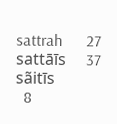sattrah      27  sattāīs     37  sãitīs
  8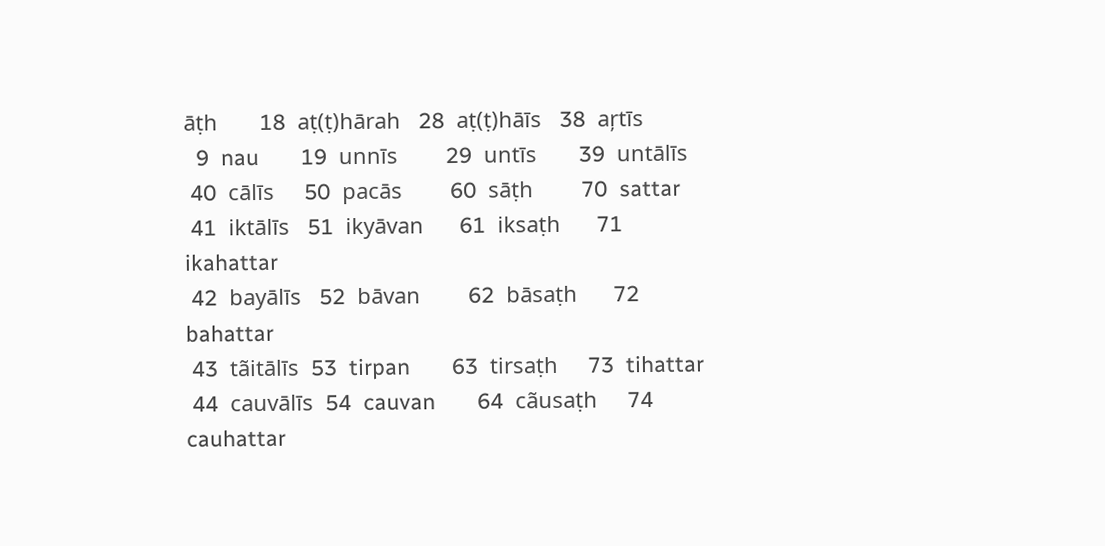āṭh       18  aṭ(ṭ)hārah   28  aṭ(ṭ)hāīs   38  aŗtīs
  9  nau       19  unnīs        29  untīs       39  untālīs
 40  cālīs     50  pacās        60  sāṭh        70  sattar
 41  iktālīs   51  ikyāvan      61  iksaṭh      71  ikahattar
 42  bayālīs   52  bāvan        62  bāsaṭh      72  bahattar
 43  tãitālīs  53  tirpan       63  tirsaṭh     73  tihattar
 44  cauvālīs  54  cauvan       64  cãusaṭh     74  cauhattar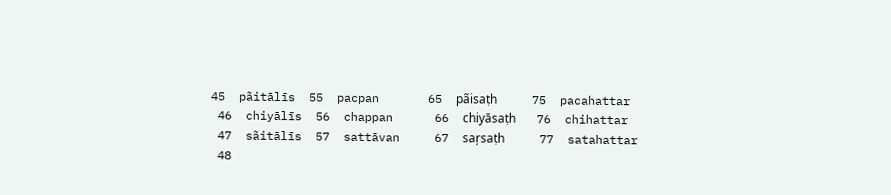45  pãitālīs  55  pacpan       65  pãisaṭh     75  pacahattar
 46  chiyālīs  56  chappan      66  chiyāsaṭh   76  chihattar
 47  sãitālīs  57  sattāvan     67  saŗsaṭh     77  satahattar
 48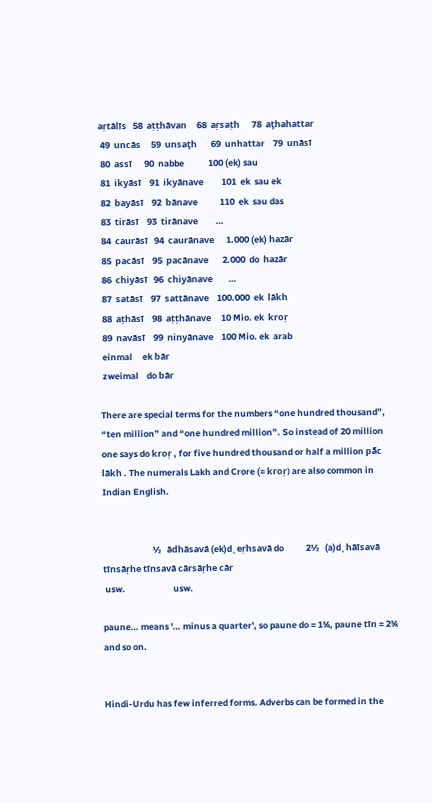aŗtālīs   58  aṭṭhāvan     68  aŗsaṭh      78  aţhahattar
 49  uncās     59  unsaţh       69  unhattar    79  unāsī
 80  assī      90  nabbe            100 (ek) sau
 81  ikyāsī    91  ikyānave         101  ek  sau ek
 82  bayāsī    92  bānave           110  ek  sau das
 83  tirāsī    93  tirānave         …
 84  caurāsī   94  caurānave      1.000 (ek) hazār
 85  pacāsī    95  pacānave       2.000  do  hazār
 86  chiyāsī   96  chiyānave        …
 87  satāsī    97  sattānave    100.000  ek  lākh
 88  aṭhāsī    98  aṭṭhānave     10 Mio. ek  kroŗ
 89  navāsī    99  ninyānave    100 Mio. ek  arab
 einmal     ek bār
 zweimal    do bār

There are special terms for the numbers “one hundred thousand”, “ten million” and “one hundred million”. So instead of 20 million one says do kroŗ , for five hundred thousand or half a million pā͂c lākh . The numerals Lakh and Crore (= kroŗ) are also common in Indian English.


                         ½   ādhāsavā (ek)d˛eŗhsavā do           2½   (a)d˛hāīsavā tīnsāŗhe tīnsavā cārsāŗhe cār
 usw.                        usw.

paune… means '… minus a quarter', so paune do = 1¾, paune tīn = 2¾ and so on.


Hindi-Urdu has few inferred forms. Adverbs can be formed in the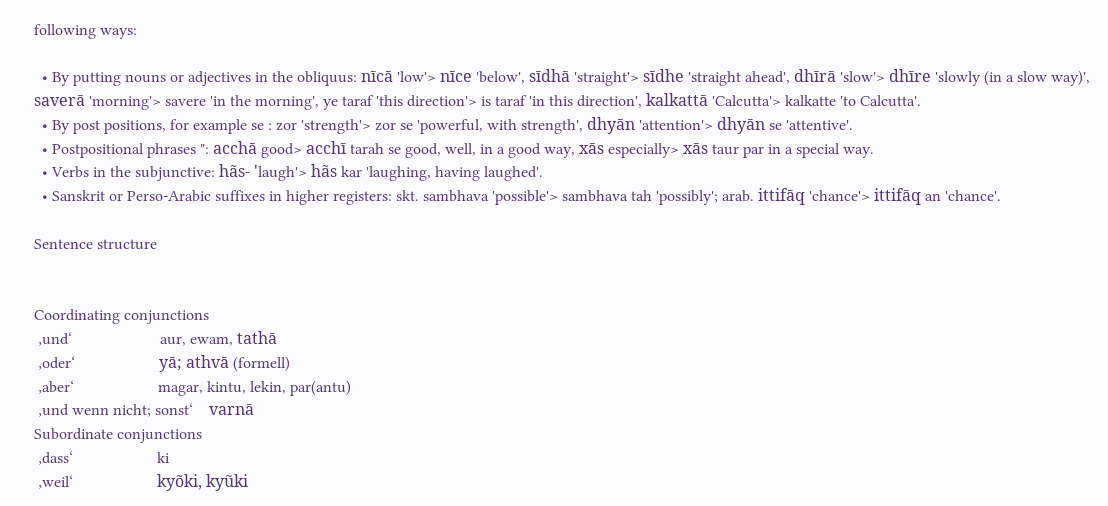following ways:

  • By putting nouns or adjectives in the obliquus: nīcā 'low'> nīce 'below', sīdhā 'straight'> sīdhe 'straight ahead', dhīrā 'slow'> dhīre 'slowly (in a slow way)', saverā 'morning'> savere 'in the morning', ye taraf 'this direction'> is taraf 'in this direction', kalkattā 'Calcutta'> kalkatte 'to Calcutta'.
  • By post positions, for example se : zor 'strength'> zor se 'powerful, with strength', dhyān 'attention'> dhyān se 'attentive'.
  • Postpositional phrases ": acchā good> acchī tarah se good, well, in a good way, xās especially> xās taur par in a special way.
  • Verbs in the subjunctive: hãs- 'laugh'> hãs kar 'laughing, having laughed'.
  • Sanskrit or Perso-Arabic suffixes in higher registers: skt. sambhava 'possible'> sambhava tah 'possibly'; arab. ittifāq 'chance'> ittifāq an 'chance'.

Sentence structure


Coordinating conjunctions
 ‚und‘                      aur, ewam, tathā
 ‚oder‘                     yā; athvā (formell)
 ‚aber‘                     magar, kintu, lekin, par(antu)
 ‚und wenn nicht; sonst‘    varnā
Subordinate conjunctions
 ‚dass‘                     ki
 ‚weil‘                     kyõki, kyũki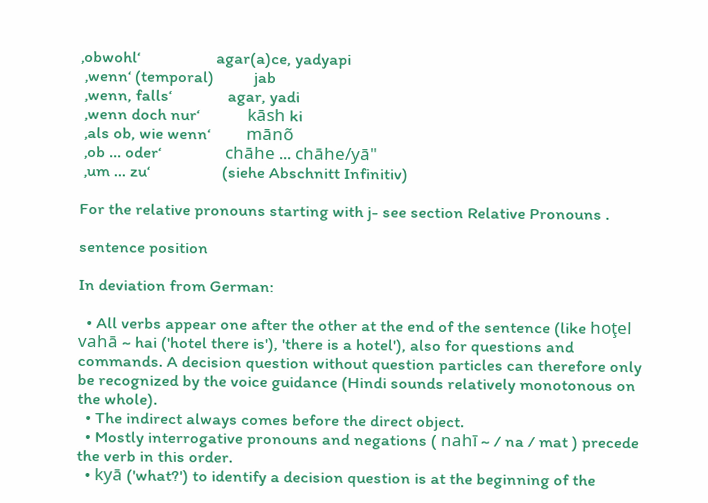‚obwohl‘                   agar(a)ce, yadyapi
 ‚wenn‘ (temporal)          jab
 ‚wenn, falls‘              agar, yadi
 ‚wenn doch nur‘            kāsh ki
 ‚als ob, wie wenn‘         mānõ
 ‚ob … oder‘                chāhe ... chāhe/yā"
 ‚um … zu‘                  (siehe Abschnitt Infinitiv)

For the relative pronouns starting with j- see section Relative Pronouns .

sentence position

In deviation from German:

  • All verbs appear one after the other at the end of the sentence (like hoţel vahā ~ hai ('hotel there is'), 'there is a hotel'), also for questions and commands. A decision question without question particles can therefore only be recognized by the voice guidance (Hindi sounds relatively monotonous on the whole).
  • The indirect always comes before the direct object.
  • Mostly interrogative pronouns and negations ( nahī ~ / na / mat ) precede the verb in this order.
  • kyā ('what?') to identify a decision question is at the beginning of the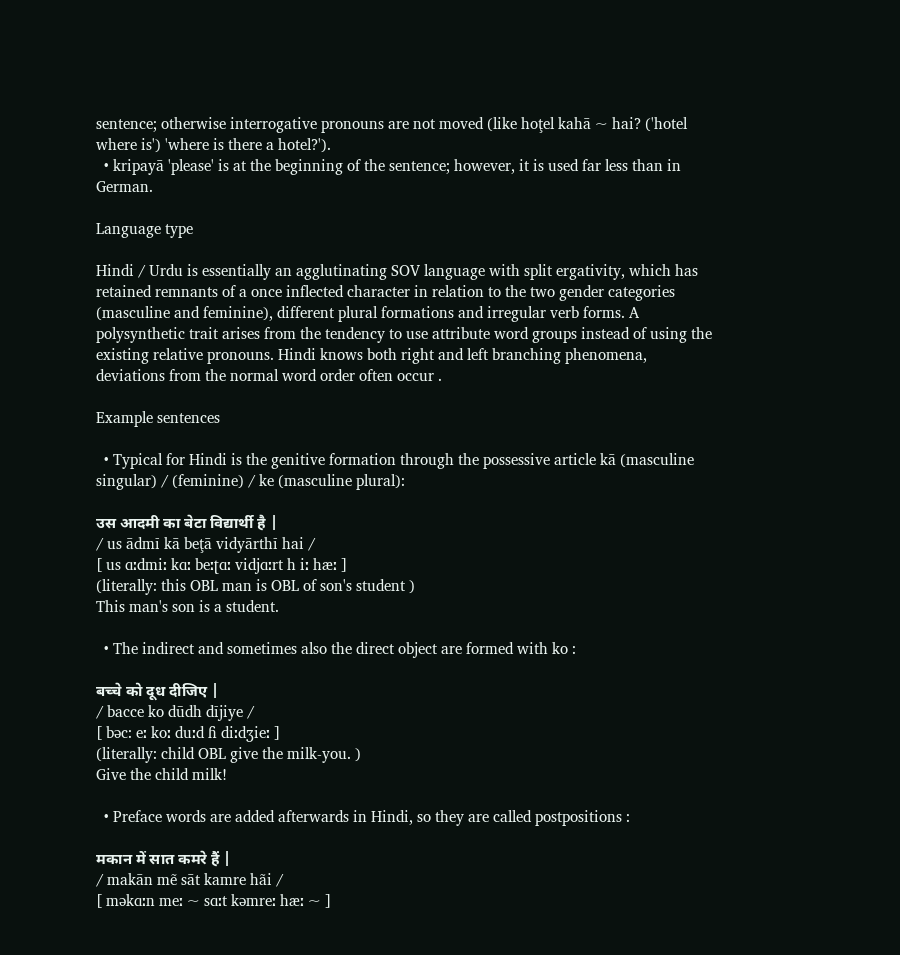sentence; otherwise interrogative pronouns are not moved (like hoţel kahā ~ hai? ('hotel where is') 'where is there a hotel?').
  • kripayā 'please' is at the beginning of the sentence; however, it is used far less than in German.

Language type

Hindi / Urdu is essentially an agglutinating SOV language with split ergativity, which has retained remnants of a once inflected character in relation to the two gender categories (masculine and feminine), different plural formations and irregular verb forms. A polysynthetic trait arises from the tendency to use attribute word groups instead of using the existing relative pronouns. Hindi knows both right and left branching phenomena, deviations from the normal word order often occur .

Example sentences

  • Typical for Hindi is the genitive formation through the possessive article kā (masculine singular) / (feminine) / ke (masculine plural):

उस आदमी का बेटा विद्यार्थी है |
/ us ādmī kā beţā vidyārthī hai /
[ us ɑːdmiː kɑː beːʈɑː vidjɑːrt h iː hæː ]
(literally: this OBL man is OBL of son's student )
This man's son is a student.

  • The indirect and sometimes also the direct object are formed with ko :

बच्चे को दूध दीजिए |
/ bacce ko dūdh dījiye /
[ bəc: eː koː duːd ɦ diːdʒieː ]
(literally: child OBL give the milk-you. )
Give the child milk!

  • Preface words are added afterwards in Hindi, so they are called postpositions :

मकान में सात कमरे हैं |
/ makān mẽ sāt kamre hãi /
[ məkɑːn meː ~ sɑːt kəmreː hæː ~ ]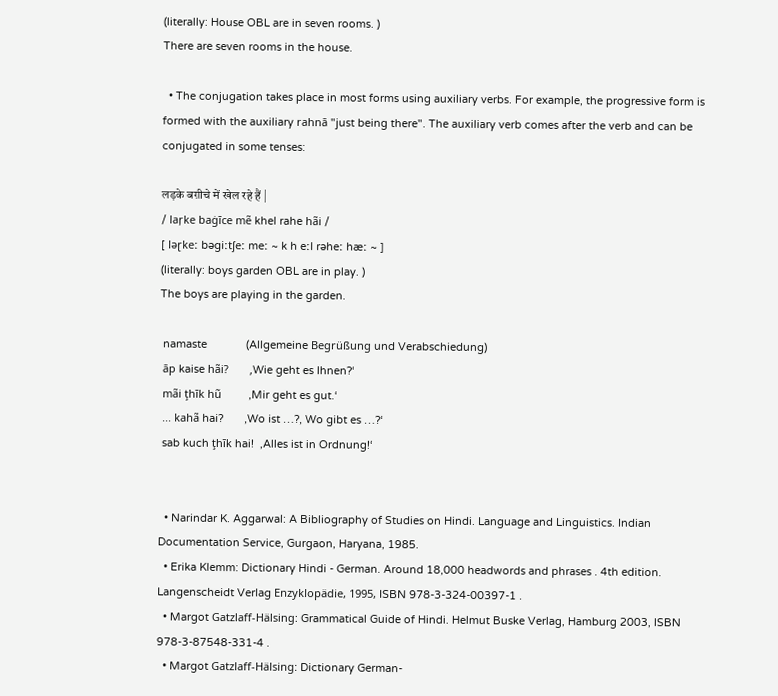(literally: House OBL are in seven rooms. )
There are seven rooms in the house.

  • The conjugation takes place in most forms using auxiliary verbs. For example, the progressive form is formed with the auxiliary rahnā "just being there". The auxiliary verb comes after the verb and can be conjugated in some tenses:

लड़के बग़ीचे में खेल रहे हैं |
/ laŗke baġīce mẽ khel rahe hãi /
[ ləɽkeː bəgiːtʃeː meː ~ k h eːl rəheː hæː ~ ]
(literally: boys garden OBL are in play. )
The boys are playing in the garden.

 namaste             (Allgemeine Begrüßung und Verabschiedung)
 āp kaise hãi?       ‚Wie geht es Ihnen?‘
 mãi ţhīk hũ         ‚Mir geht es gut.‘
 ... kahã hai?       ‚Wo ist …?, Wo gibt es …?‘
 sab kuch ţhīk hai!  ‚Alles ist in Ordnung!‘


  • Narindar K. Aggarwal: A Bibliography of Studies on Hindi. Language and Linguistics. Indian Documentation Service, Gurgaon, Haryana, 1985.
  • Erika Klemm: Dictionary Hindi - German. Around 18,000 headwords and phrases . 4th edition. Langenscheidt Verlag Enzyklopädie, 1995, ISBN 978-3-324-00397-1 .
  • Margot Gatzlaff-Hälsing: Grammatical Guide of Hindi. Helmut Buske Verlag, Hamburg 2003, ISBN 978-3-87548-331-4 .
  • Margot Gatzlaff-Hälsing: Dictionary German-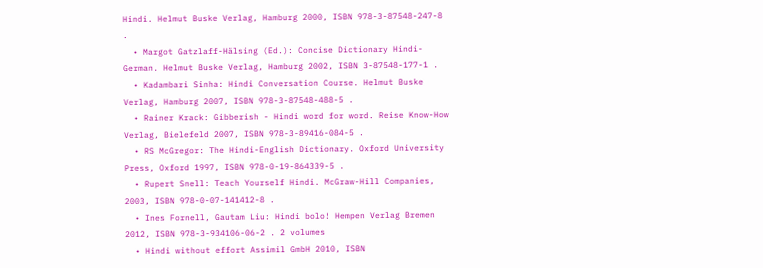Hindi. Helmut Buske Verlag, Hamburg 2000, ISBN 978-3-87548-247-8 .
  • Margot Gatzlaff-Hälsing (Ed.): Concise Dictionary Hindi-German. Helmut Buske Verlag, Hamburg 2002, ISBN 3-87548-177-1 .
  • Kadambari Sinha: Hindi Conversation Course. Helmut Buske Verlag, Hamburg 2007, ISBN 978-3-87548-488-5 .
  • Rainer Krack: Gibberish - Hindi word for word. Reise Know-How Verlag, Bielefeld 2007, ISBN 978-3-89416-084-5 .
  • RS McGregor: The Hindi-English Dictionary. Oxford University Press, Oxford 1997, ISBN 978-0-19-864339-5 .
  • Rupert Snell: Teach Yourself Hindi. McGraw-Hill Companies, 2003, ISBN 978-0-07-141412-8 .
  • Ines Fornell, Gautam Liu: Hindi bolo! Hempen Verlag Bremen 2012, ISBN 978-3-934106-06-2 . 2 volumes
  • Hindi without effort Assimil GmbH 2010, ISBN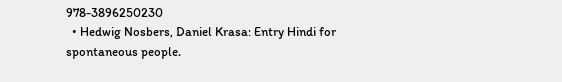978-3896250230
  • Hedwig Nosbers, Daniel Krasa: Entry Hindi for spontaneous people.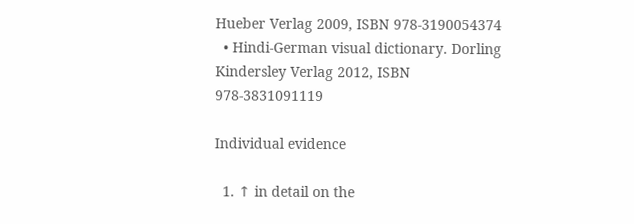Hueber Verlag 2009, ISBN 978-3190054374
  • Hindi-German visual dictionary. Dorling Kindersley Verlag 2012, ISBN 978-3831091119

Individual evidence

  1. ↑ in detail on the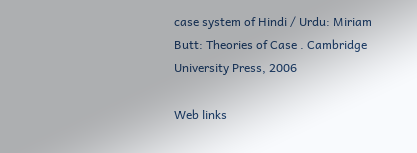case system of Hindi / Urdu: Miriam Butt: Theories of Case . Cambridge University Press, 2006

Web links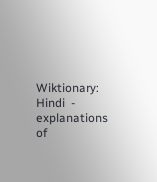Wiktionary: Hindi  - explanations of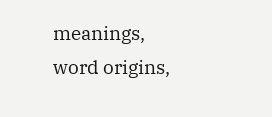meanings, word origins,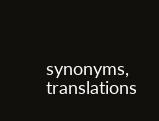synonyms, translations